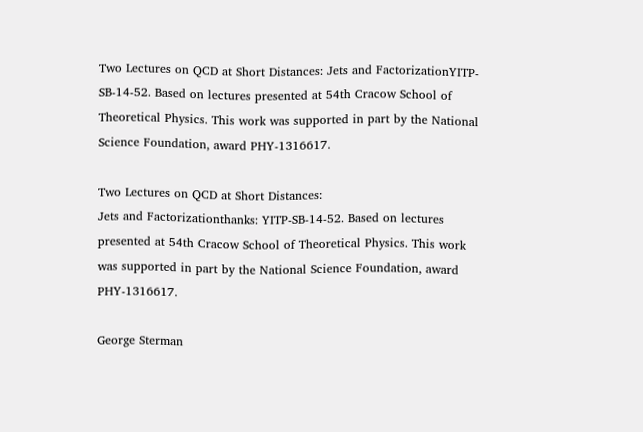Two Lectures on QCD at Short Distances: Jets and FactorizationYITP-SB-14-52. Based on lectures presented at 54th Cracow School of Theoretical Physics. This work was supported in part by the National Science Foundation, award PHY-1316617.

Two Lectures on QCD at Short Distances:
Jets and Factorizationthanks: YITP-SB-14-52. Based on lectures presented at 54th Cracow School of Theoretical Physics. This work was supported in part by the National Science Foundation, award PHY-1316617.

George Sterman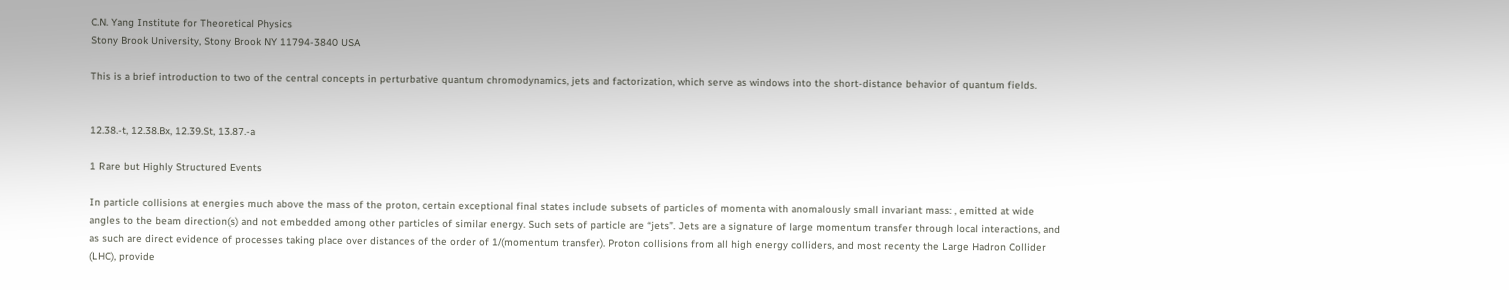C.N. Yang Institute for Theoretical Physics
Stony Brook University, Stony Brook NY 11794-3840 USA

This is a brief introduction to two of the central concepts in perturbative quantum chromodynamics, jets and factorization, which serve as windows into the short-distance behavior of quantum fields.


12.38.-t, 12.38.Bx, 12.39.St, 13.87.-a

1 Rare but Highly Structured Events

In particle collisions at energies much above the mass of the proton, certain exceptional final states include subsets of particles of momenta with anomalously small invariant mass: , emitted at wide angles to the beam direction(s) and not embedded among other particles of similar energy. Such sets of particle are “jets”. Jets are a signature of large momentum transfer through local interactions, and as such are direct evidence of processes taking place over distances of the order of 1/(momentum transfer). Proton collisions from all high energy colliders, and most recenty the Large Hadron Collider (LHC), provide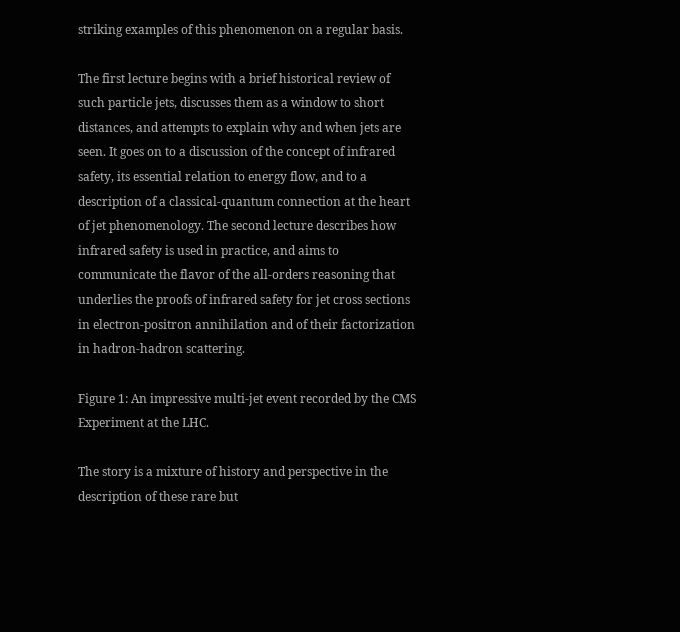striking examples of this phenomenon on a regular basis.

The first lecture begins with a brief historical review of such particle jets, discusses them as a window to short distances, and attempts to explain why and when jets are seen. It goes on to a discussion of the concept of infrared safety, its essential relation to energy flow, and to a description of a classical-quantum connection at the heart of jet phenomenology. The second lecture describes how infrared safety is used in practice, and aims to communicate the flavor of the all-orders reasoning that underlies the proofs of infrared safety for jet cross sections in electron-positron annihilation and of their factorization in hadron-hadron scattering.

Figure 1: An impressive multi-jet event recorded by the CMS Experiment at the LHC.

The story is a mixture of history and perspective in the description of these rare but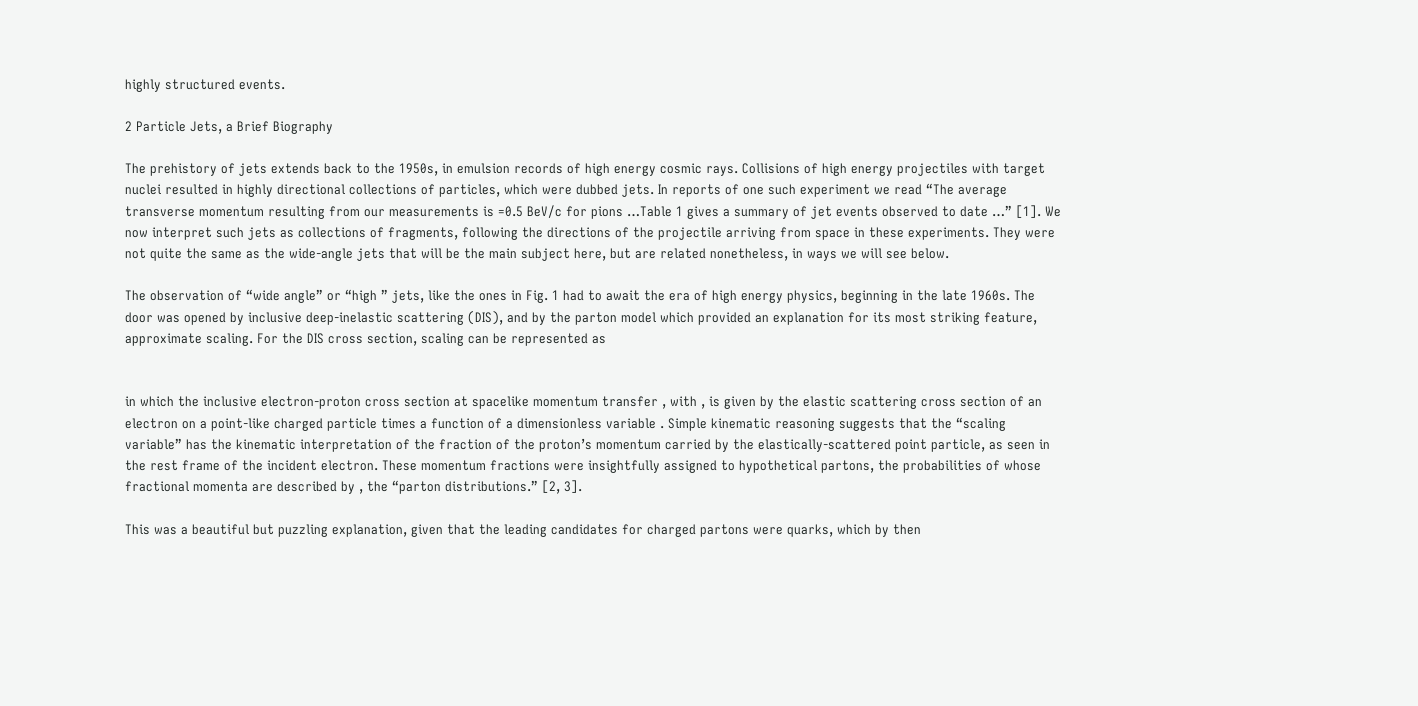highly structured events.

2 Particle Jets, a Brief Biography

The prehistory of jets extends back to the 1950s, in emulsion records of high energy cosmic rays. Collisions of high energy projectiles with target nuclei resulted in highly directional collections of particles, which were dubbed jets. In reports of one such experiment we read “The average transverse momentum resulting from our measurements is =0.5 BeV/c for pions …Table 1 gives a summary of jet events observed to date …” [1]. We now interpret such jets as collections of fragments, following the directions of the projectile arriving from space in these experiments. They were not quite the same as the wide-angle jets that will be the main subject here, but are related nonetheless, in ways we will see below.

The observation of “wide angle” or “high ” jets, like the ones in Fig. 1 had to await the era of high energy physics, beginning in the late 1960s. The door was opened by inclusive deep-inelastic scattering (DIS), and by the parton model which provided an explanation for its most striking feature, approximate scaling. For the DIS cross section, scaling can be represented as


in which the inclusive electron-proton cross section at spacelike momentum transfer , with , is given by the elastic scattering cross section of an electron on a point-like charged particle times a function of a dimensionless variable . Simple kinematic reasoning suggests that the “scaling variable” has the kinematic interpretation of the fraction of the proton’s momentum carried by the elastically-scattered point particle, as seen in the rest frame of the incident electron. These momentum fractions were insightfully assigned to hypothetical partons, the probabilities of whose fractional momenta are described by , the “parton distributions.” [2, 3].

This was a beautiful but puzzling explanation, given that the leading candidates for charged partons were quarks, which by then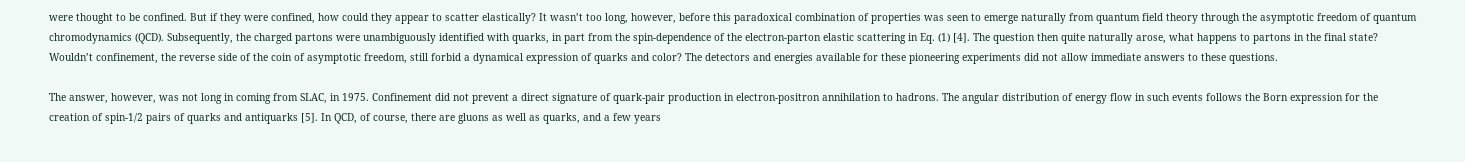were thought to be confined. But if they were confined, how could they appear to scatter elastically? It wasn’t too long, however, before this paradoxical combination of properties was seen to emerge naturally from quantum field theory through the asymptotic freedom of quantum chromodynamics (QCD). Subsequently, the charged partons were unambiguously identified with quarks, in part from the spin-dependence of the electron-parton elastic scattering in Eq. (1) [4]. The question then quite naturally arose, what happens to partons in the final state? Wouldn’t confinement, the reverse side of the coin of asymptotic freedom, still forbid a dynamical expression of quarks and color? The detectors and energies available for these pioneering experiments did not allow immediate answers to these questions.

The answer, however, was not long in coming from SLAC, in 1975. Confinement did not prevent a direct signature of quark-pair production in electron-positron annihilation to hadrons. The angular distribution of energy flow in such events follows the Born expression for the creation of spin-1/2 pairs of quarks and antiquarks [5]. In QCD, of course, there are gluons as well as quarks, and a few years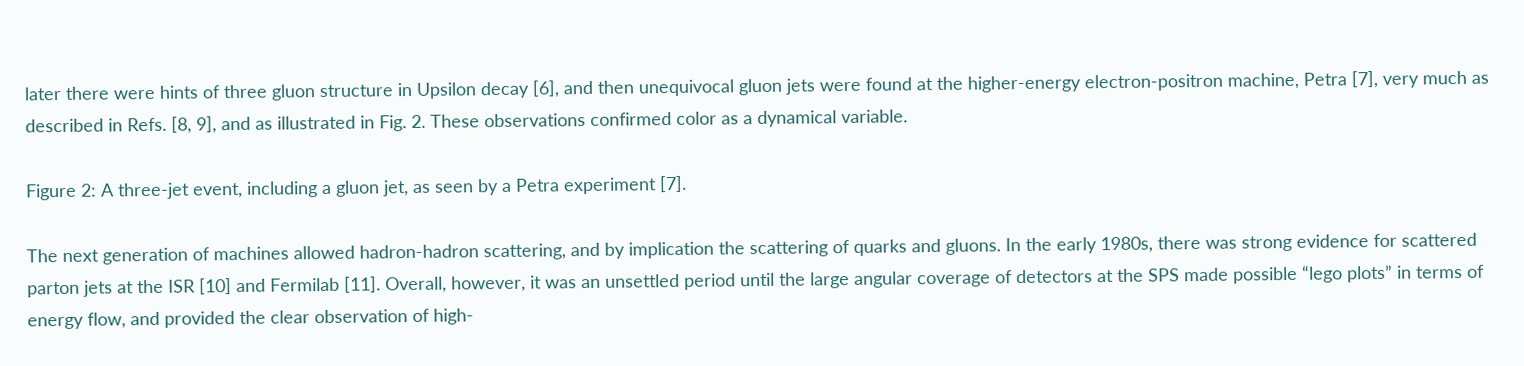later there were hints of three gluon structure in Upsilon decay [6], and then unequivocal gluon jets were found at the higher-energy electron-positron machine, Petra [7], very much as described in Refs. [8, 9], and as illustrated in Fig. 2. These observations confirmed color as a dynamical variable.

Figure 2: A three-jet event, including a gluon jet, as seen by a Petra experiment [7].

The next generation of machines allowed hadron-hadron scattering, and by implication the scattering of quarks and gluons. In the early 1980s, there was strong evidence for scattered parton jets at the ISR [10] and Fermilab [11]. Overall, however, it was an unsettled period until the large angular coverage of detectors at the SPS made possible “lego plots” in terms of energy flow, and provided the clear observation of high-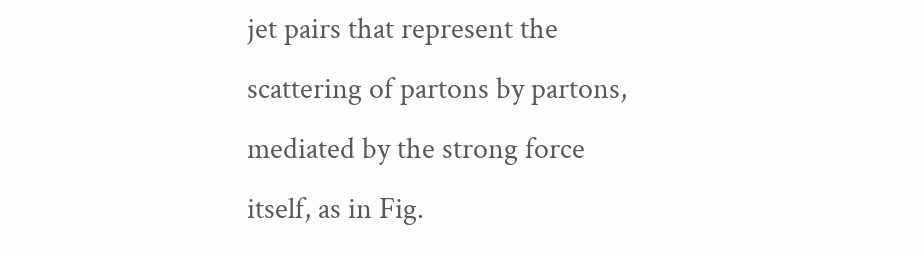jet pairs that represent the scattering of partons by partons, mediated by the strong force itself, as in Fig.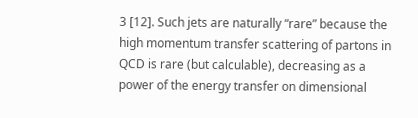3 [12]. Such jets are naturally “rare” because the high momentum transfer scattering of partons in QCD is rare (but calculable), decreasing as a power of the energy transfer on dimensional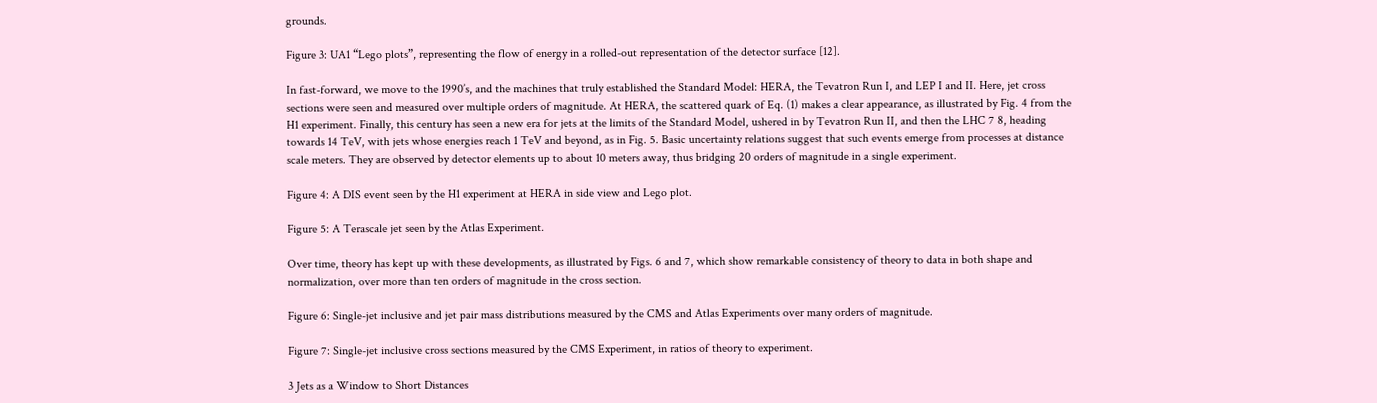grounds.

Figure 3: UA1 “Lego plots”, representing the flow of energy in a rolled-out representation of the detector surface [12].

In fast-forward, we move to the 1990’s, and the machines that truly established the Standard Model: HERA, the Tevatron Run I, and LEP I and II. Here, jet cross sections were seen and measured over multiple orders of magnitude. At HERA, the scattered quark of Eq. (1) makes a clear appearance, as illustrated by Fig. 4 from the H1 experiment. Finally, this century has seen a new era for jets at the limits of the Standard Model, ushered in by Tevatron Run II, and then the LHC 7 8, heading towards 14 TeV, with jets whose energies reach 1 TeV and beyond, as in Fig. 5. Basic uncertainty relations suggest that such events emerge from processes at distance scale meters. They are observed by detector elements up to about 10 meters away, thus bridging 20 orders of magnitude in a single experiment.

Figure 4: A DIS event seen by the H1 experiment at HERA in side view and Lego plot.

Figure 5: A Terascale jet seen by the Atlas Experiment.

Over time, theory has kept up with these developments, as illustrated by Figs. 6 and 7, which show remarkable consistency of theory to data in both shape and normalization, over more than ten orders of magnitude in the cross section.

Figure 6: Single-jet inclusive and jet pair mass distributions measured by the CMS and Atlas Experiments over many orders of magnitude.

Figure 7: Single-jet inclusive cross sections measured by the CMS Experiment, in ratios of theory to experiment.

3 Jets as a Window to Short Distances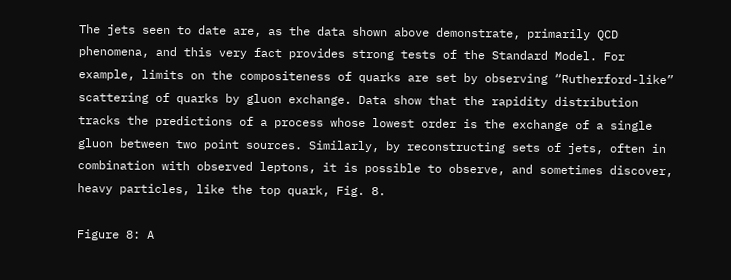The jets seen to date are, as the data shown above demonstrate, primarily QCD phenomena, and this very fact provides strong tests of the Standard Model. For example, limits on the compositeness of quarks are set by observing “Rutherford-like” scattering of quarks by gluon exchange. Data show that the rapidity distribution tracks the predictions of a process whose lowest order is the exchange of a single gluon between two point sources. Similarly, by reconstructing sets of jets, often in combination with observed leptons, it is possible to observe, and sometimes discover, heavy particles, like the top quark, Fig. 8.

Figure 8: A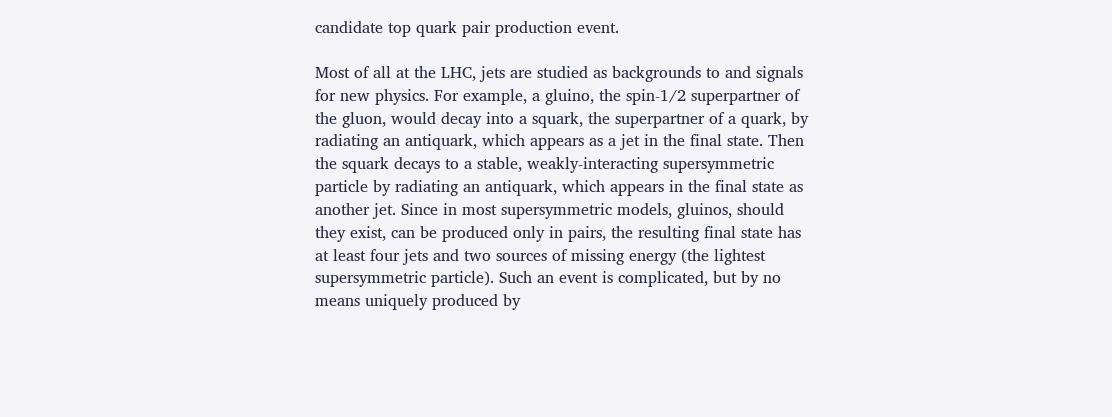candidate top quark pair production event.

Most of all at the LHC, jets are studied as backgrounds to and signals for new physics. For example, a gluino, the spin-1/2 superpartner of the gluon, would decay into a squark, the superpartner of a quark, by radiating an antiquark, which appears as a jet in the final state. Then the squark decays to a stable, weakly-interacting supersymmetric particle by radiating an antiquark, which appears in the final state as another jet. Since in most supersymmetric models, gluinos, should they exist, can be produced only in pairs, the resulting final state has at least four jets and two sources of missing energy (the lightest supersymmetric particle). Such an event is complicated, but by no means uniquely produced by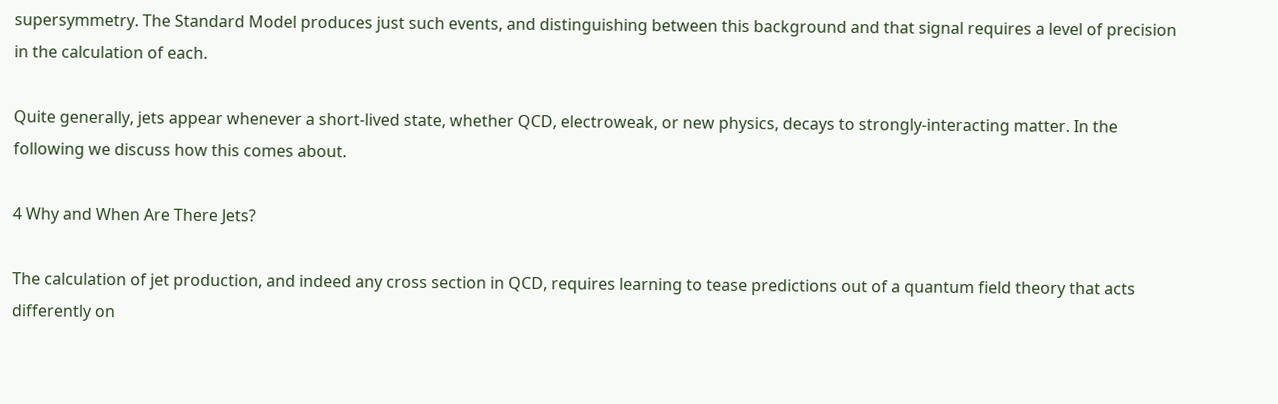supersymmetry. The Standard Model produces just such events, and distinguishing between this background and that signal requires a level of precision in the calculation of each.

Quite generally, jets appear whenever a short-lived state, whether QCD, electroweak, or new physics, decays to strongly-interacting matter. In the following we discuss how this comes about.

4 Why and When Are There Jets?

The calculation of jet production, and indeed any cross section in QCD, requires learning to tease predictions out of a quantum field theory that acts differently on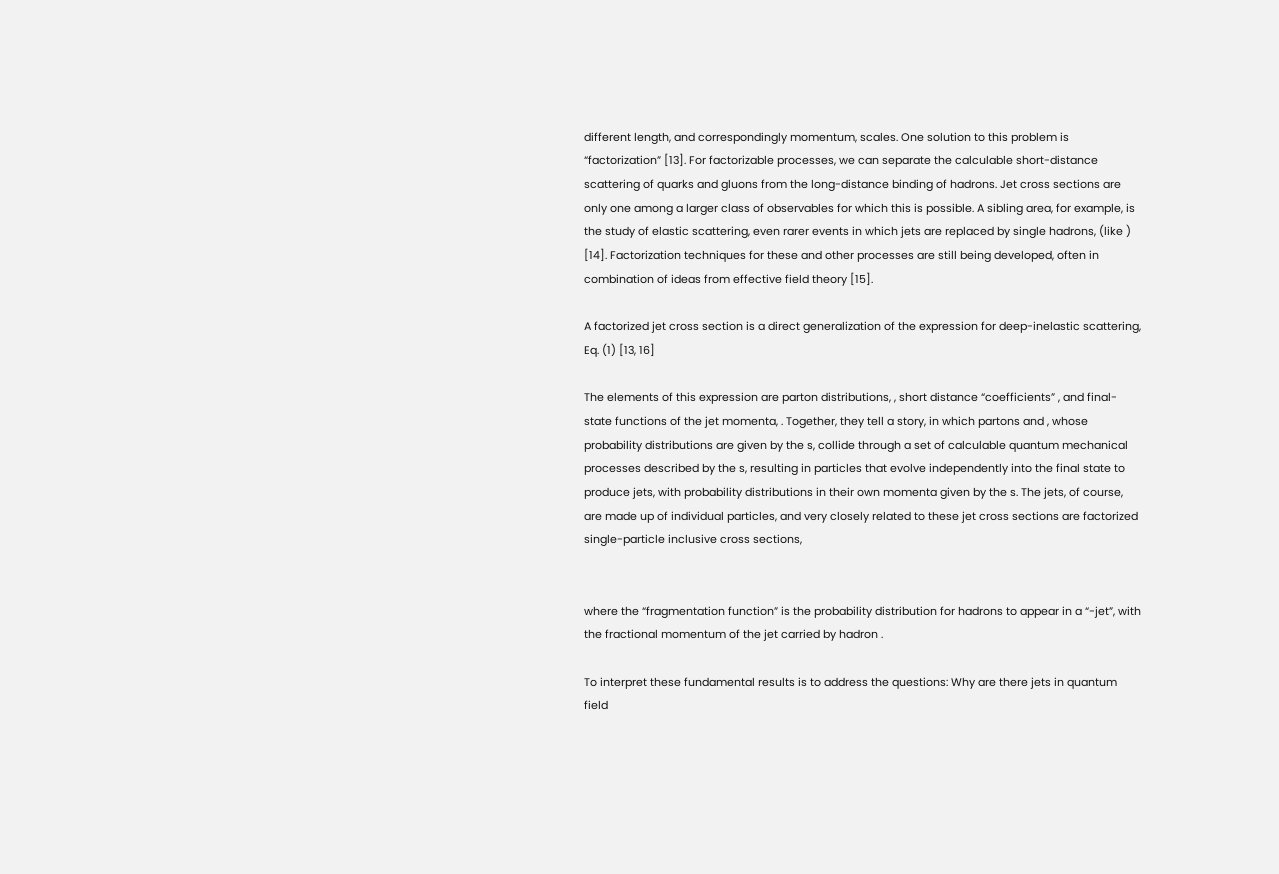different length, and correspondingly momentum, scales. One solution to this problem is “factorization” [13]. For factorizable processes, we can separate the calculable short-distance scattering of quarks and gluons from the long-distance binding of hadrons. Jet cross sections are only one among a larger class of observables for which this is possible. A sibling area, for example, is the study of elastic scattering, even rarer events in which jets are replaced by single hadrons, (like ) [14]. Factorization techniques for these and other processes are still being developed, often in combination of ideas from effective field theory [15].

A factorized jet cross section is a direct generalization of the expression for deep-inelastic scattering, Eq. (1) [13, 16]

The elements of this expression are parton distributions, , short distance “coefficients” , and final-state functions of the jet momenta, . Together, they tell a story, in which partons and , whose probability distributions are given by the s, collide through a set of calculable quantum mechanical processes described by the s, resulting in particles that evolve independently into the final state to produce jets, with probability distributions in their own momenta given by the s. The jets, of course, are made up of individual particles, and very closely related to these jet cross sections are factorized single-particle inclusive cross sections,


where the “fragmentation function” is the probability distribution for hadrons to appear in a “-jet”, with the fractional momentum of the jet carried by hadron .

To interpret these fundamental results is to address the questions: Why are there jets in quantum field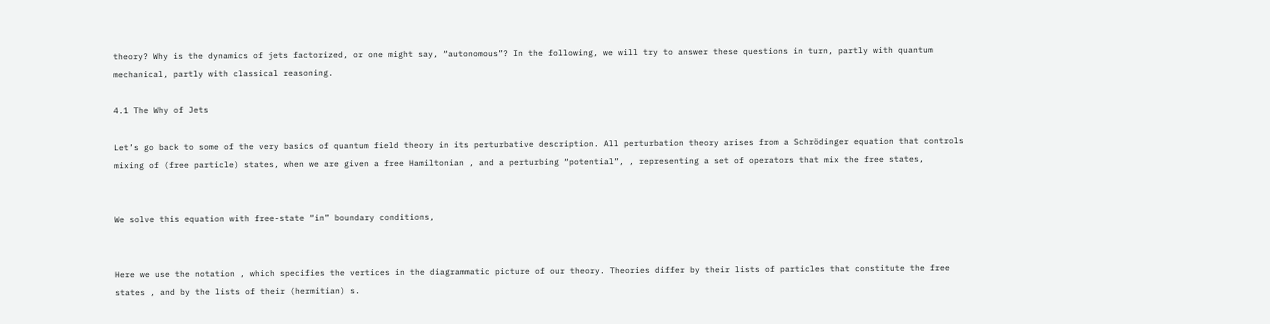theory? Why is the dynamics of jets factorized, or one might say, “autonomous”? In the following, we will try to answer these questions in turn, partly with quantum mechanical, partly with classical reasoning.

4.1 The Why of Jets

Let’s go back to some of the very basics of quantum field theory in its perturbative description. All perturbation theory arises from a Schrödinger equation that controls mixing of (free particle) states, when we are given a free Hamiltonian , and a perturbing “potential”, , representing a set of operators that mix the free states,


We solve this equation with free-state “in” boundary conditions,


Here we use the notation , which specifies the vertices in the diagrammatic picture of our theory. Theories differ by their lists of particles that constitute the free states , and by the lists of their (hermitian) s.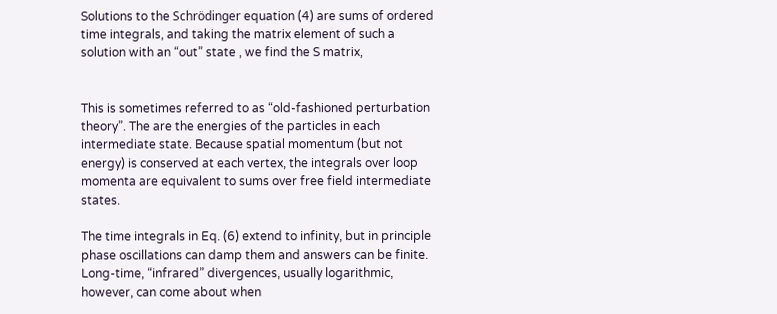Solutions to the Schrödinger equation (4) are sums of ordered time integrals, and taking the matrix element of such a solution with an “out” state , we find the S matrix,


This is sometimes referred to as “old-fashioned perturbation theory”. The are the energies of the particles in each intermediate state. Because spatial momentum (but not energy) is conserved at each vertex, the integrals over loop momenta are equivalent to sums over free field intermediate states.

The time integrals in Eq. (6) extend to infinity, but in principle phase oscillations can damp them and answers can be finite. Long-time, “infrared” divergences, usually logarithmic, however, can come about when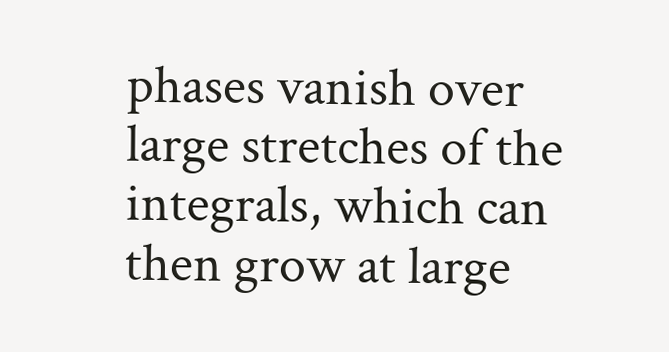phases vanish over large stretches of the integrals, which can then grow at large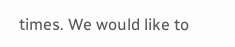times. We would like to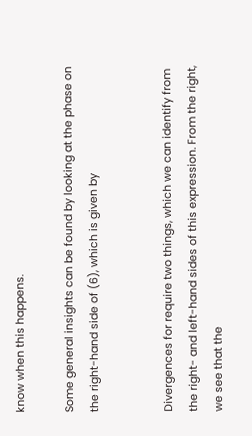know when this happens.

Some general insights can be found by looking at the phase on the right-hand side of (6), which is given by


Divergences for require two things, which we can identify from the right- and left-hand sides of this expression. From the right, we see that the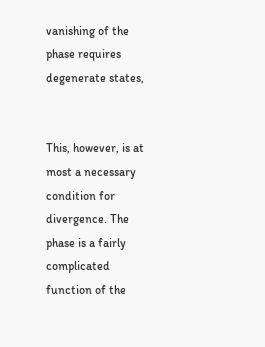vanishing of the phase requires degenerate states,


This, however, is at most a necessary condition for divergence. The phase is a fairly complicated function of the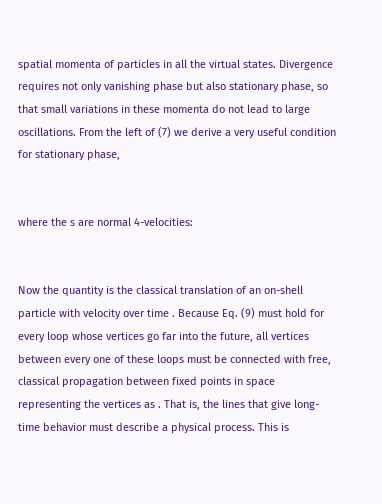spatial momenta of particles in all the virtual states. Divergence requires not only vanishing phase but also stationary phase, so that small variations in these momenta do not lead to large oscillations. From the left of (7) we derive a very useful condition for stationary phase,


where the s are normal 4-velocities:


Now the quantity is the classical translation of an on-shell particle with velocity over time . Because Eq. (9) must hold for every loop whose vertices go far into the future, all vertices between every one of these loops must be connected with free, classical propagation between fixed points in space representing the vertices as . That is, the lines that give long-time behavior must describe a physical process. This is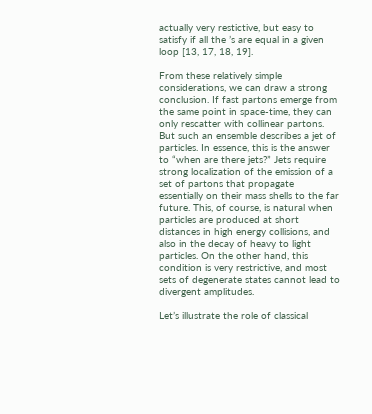actually very restictive, but easy to satisfy if all the ’s are equal in a given loop [13, 17, 18, 19].

From these relatively simple considerations, we can draw a strong conclusion. If fast partons emerge from the same point in space-time, they can only rescatter with collinear partons. But such an ensemble describes a jet of particles. In essence, this is the answer to “when are there jets?” Jets require strong localization of the emission of a set of partons that propagate essentially on their mass shells to the far future. This, of course, is natural when particles are produced at short distances in high energy collisions, and also in the decay of heavy to light particles. On the other hand, this condition is very restrictive, and most sets of degenerate states cannot lead to divergent amplitudes.

Let’s illustrate the role of classical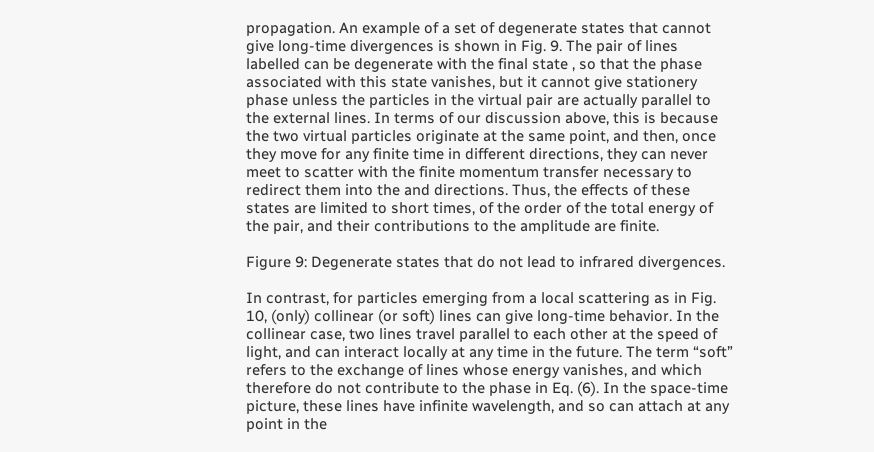propagation. An example of a set of degenerate states that cannot give long-time divergences is shown in Fig. 9. The pair of lines labelled can be degenerate with the final state , so that the phase associated with this state vanishes, but it cannot give stationery phase unless the particles in the virtual pair are actually parallel to the external lines. In terms of our discussion above, this is because the two virtual particles originate at the same point, and then, once they move for any finite time in different directions, they can never meet to scatter with the finite momentum transfer necessary to redirect them into the and directions. Thus, the effects of these states are limited to short times, of the order of the total energy of the pair, and their contributions to the amplitude are finite.

Figure 9: Degenerate states that do not lead to infrared divergences.

In contrast, for particles emerging from a local scattering as in Fig. 10, (only) collinear (or soft) lines can give long-time behavior. In the collinear case, two lines travel parallel to each other at the speed of light, and can interact locally at any time in the future. The term “soft” refers to the exchange of lines whose energy vanishes, and which therefore do not contribute to the phase in Eq. (6). In the space-time picture, these lines have infinite wavelength, and so can attach at any point in the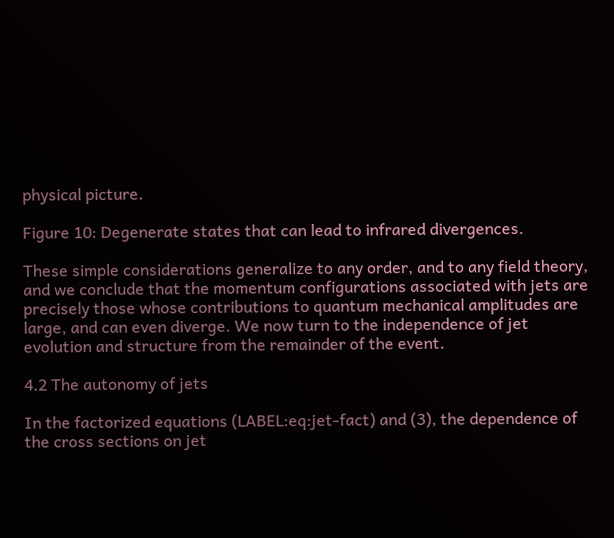physical picture.

Figure 10: Degenerate states that can lead to infrared divergences.

These simple considerations generalize to any order, and to any field theory, and we conclude that the momentum configurations associated with jets are precisely those whose contributions to quantum mechanical amplitudes are large, and can even diverge. We now turn to the independence of jet evolution and structure from the remainder of the event.

4.2 The autonomy of jets

In the factorized equations (LABEL:eq:jet-fact) and (3), the dependence of the cross sections on jet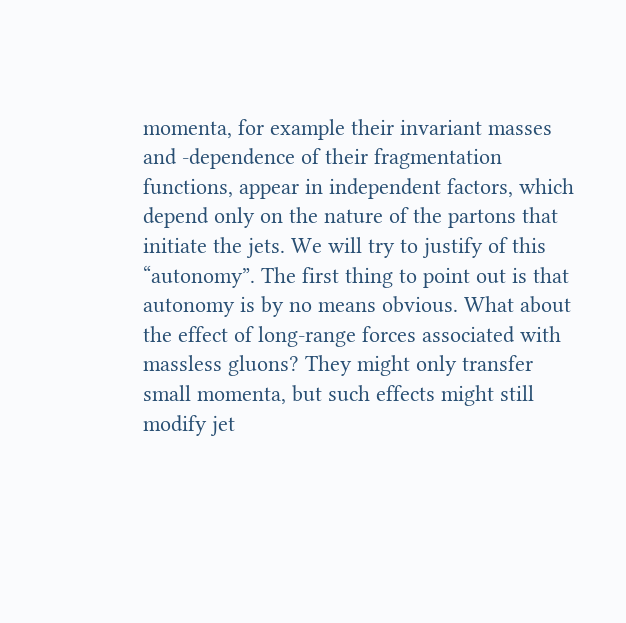momenta, for example their invariant masses and -dependence of their fragmentation functions, appear in independent factors, which depend only on the nature of the partons that initiate the jets. We will try to justify of this “autonomy”. The first thing to point out is that autonomy is by no means obvious. What about the effect of long-range forces associated with massless gluons? They might only transfer small momenta, but such effects might still modify jet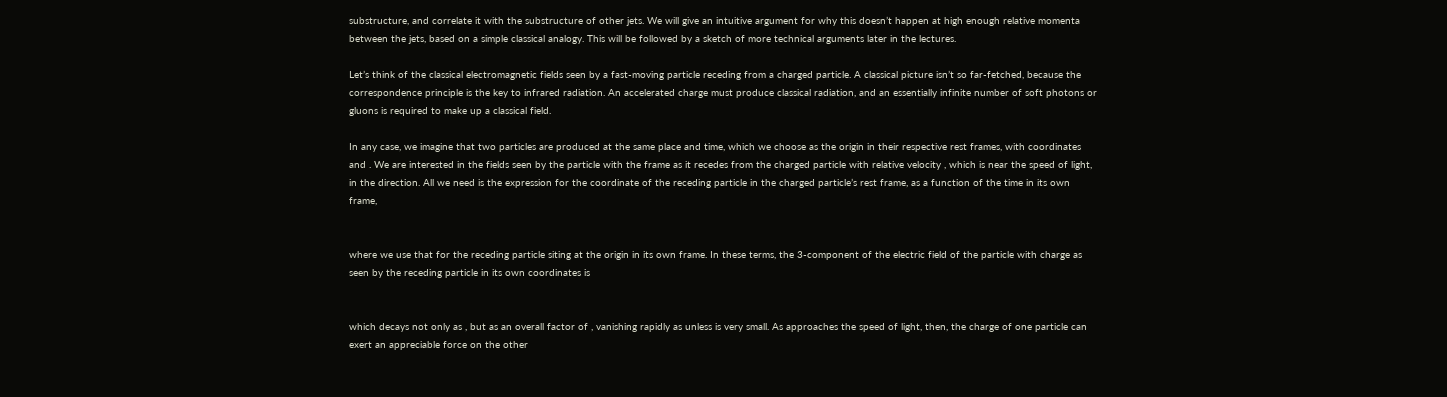substructure, and correlate it with the substructure of other jets. We will give an intuitive argument for why this doesn’t happen at high enough relative momenta between the jets, based on a simple classical analogy. This will be followed by a sketch of more technical arguments later in the lectures.

Let’s think of the classical electromagnetic fields seen by a fast-moving particle receding from a charged particle. A classical picture isn’t so far-fetched, because the correspondence principle is the key to infrared radiation. An accelerated charge must produce classical radiation, and an essentially infinite number of soft photons or gluons is required to make up a classical field.

In any case, we imagine that two particles are produced at the same place and time, which we choose as the origin in their respective rest frames, with coordinates and . We are interested in the fields seen by the particle with the frame as it recedes from the charged particle with relative velocity , which is near the speed of light, in the direction. All we need is the expression for the coordinate of the receding particle in the charged particle’s rest frame, as a function of the time in its own frame,


where we use that for the receding particle siting at the origin in its own frame. In these terms, the 3-component of the electric field of the particle with charge as seen by the receding particle in its own coordinates is


which decays not only as , but as an overall factor of , vanishing rapidly as unless is very small. As approaches the speed of light, then, the charge of one particle can exert an appreciable force on the other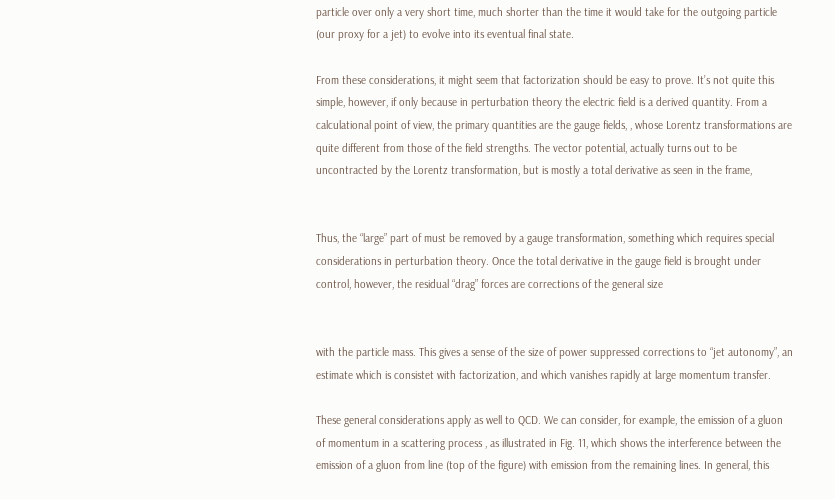particle over only a very short time, much shorter than the time it would take for the outgoing particle (our proxy for a jet) to evolve into its eventual final state.

From these considerations, it might seem that factorization should be easy to prove. It’s not quite this simple, however, if only because in perturbation theory the electric field is a derived quantity. From a calculational point of view, the primary quantities are the gauge fields, , whose Lorentz transformations are quite different from those of the field strengths. The vector potential, actually turns out to be uncontracted by the Lorentz transformation, but is mostly a total derivative as seen in the frame,


Thus, the “large” part of must be removed by a gauge transformation, something which requires special considerations in perturbation theory. Once the total derivative in the gauge field is brought under control, however, the residual “drag” forces are corrections of the general size


with the particle mass. This gives a sense of the size of power suppressed corrections to “jet autonomy”, an estimate which is consistet with factorization, and which vanishes rapidly at large momentum transfer.

These general considerations apply as well to QCD. We can consider, for example, the emission of a gluon of momentum in a scattering process , as illustrated in Fig. 11, which shows the interference between the emission of a gluon from line (top of the figure) with emission from the remaining lines. In general, this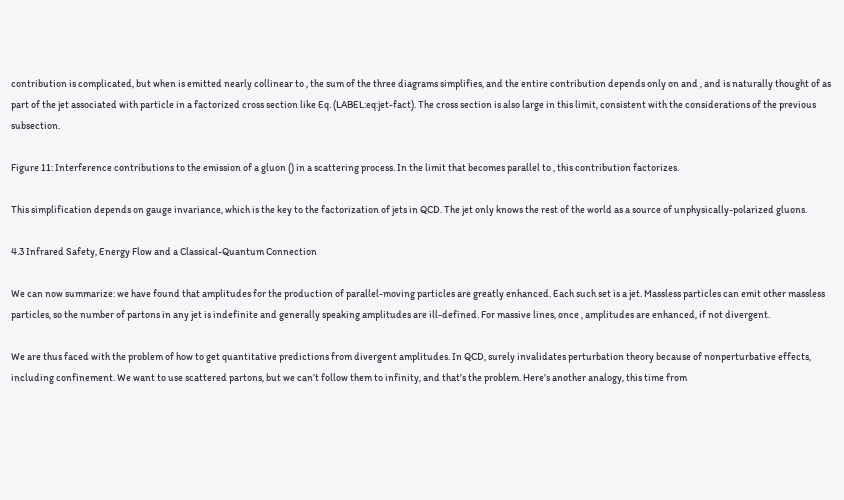contribution is complicated, but when is emitted nearly collinear to , the sum of the three diagrams simplifies, and the entire contribution depends only on and , and is naturally thought of as part of the jet associated with particle in a factorized cross section like Eq. (LABEL:eq:jet-fact). The cross section is also large in this limit, consistent with the considerations of the previous subsection.

Figure 11: Interference contributions to the emission of a gluon () in a scattering process. In the limit that becomes parallel to , this contribution factorizes.

This simplification depends on gauge invariance, which is the key to the factorization of jets in QCD. The jet only knows the rest of the world as a source of unphysically-polarized gluons.

4.3 Infrared Safety, Energy Flow and a Classical-Quantum Connection

We can now summarize: we have found that amplitudes for the production of parallel-moving particles are greatly enhanced. Each such set is a jet. Massless particles can emit other massless particles, so the number of partons in any jet is indefinite and generally speaking amplitudes are ill-defined. For massive lines, once , amplitudes are enhanced, if not divergent.

We are thus faced with the problem of how to get quantitative predictions from divergent amplitudes. In QCD, surely invalidates perturbation theory because of nonperturbative effects, including confinement. We want to use scattered partons, but we can’t follow them to infinity, and that’s the problem. Here’s another analogy, this time from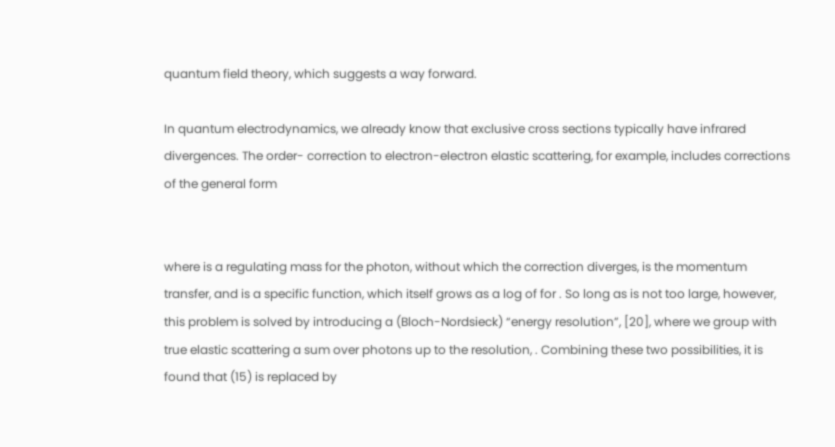quantum field theory, which suggests a way forward.

In quantum electrodynamics, we already know that exclusive cross sections typically have infrared divergences. The order- correction to electron-electron elastic scattering, for example, includes corrections of the general form


where is a regulating mass for the photon, without which the correction diverges, is the momentum transfer, and is a specific function, which itself grows as a log of for . So long as is not too large, however, this problem is solved by introducing a (Bloch-Nordsieck) “energy resolution”, [20], where we group with true elastic scattering a sum over photons up to the resolution, . Combining these two possibilities, it is found that (15) is replaced by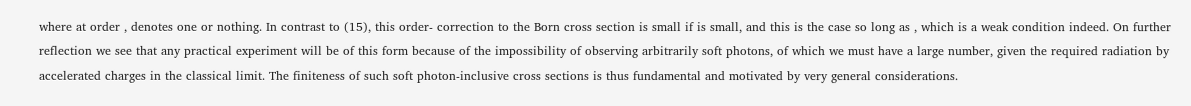where at order , denotes one or nothing. In contrast to (15), this order- correction to the Born cross section is small if is small, and this is the case so long as , which is a weak condition indeed. On further reflection we see that any practical experiment will be of this form because of the impossibility of observing arbitrarily soft photons, of which we must have a large number, given the required radiation by accelerated charges in the classical limit. The finiteness of such soft photon-inclusive cross sections is thus fundamental and motivated by very general considerations.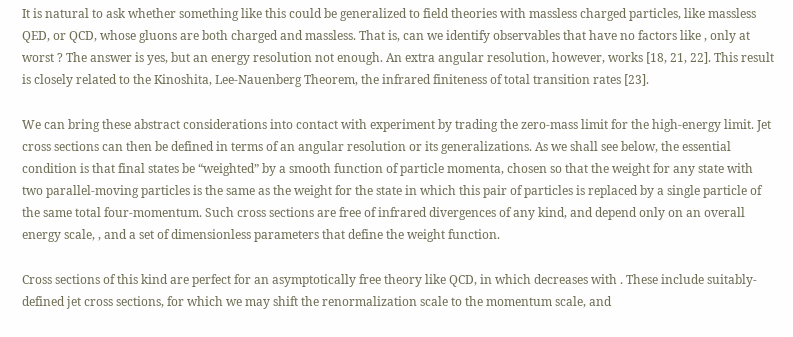It is natural to ask whether something like this could be generalized to field theories with massless charged particles, like massless QED, or QCD, whose gluons are both charged and massless. That is, can we identify observables that have no factors like , only at worst ? The answer is yes, but an energy resolution not enough. An extra angular resolution, however, works [18, 21, 22]. This result is closely related to the Kinoshita, Lee-Nauenberg Theorem, the infrared finiteness of total transition rates [23].

We can bring these abstract considerations into contact with experiment by trading the zero-mass limit for the high-energy limit. Jet cross sections can then be defined in terms of an angular resolution or its generalizations. As we shall see below, the essential condition is that final states be “weighted” by a smooth function of particle momenta, chosen so that the weight for any state with two parallel-moving particles is the same as the weight for the state in which this pair of particles is replaced by a single particle of the same total four-momentum. Such cross sections are free of infrared divergences of any kind, and depend only on an overall energy scale, , and a set of dimensionless parameters that define the weight function.

Cross sections of this kind are perfect for an asymptotically free theory like QCD, in which decreases with . These include suitably-defined jet cross sections, for which we may shift the renormalization scale to the momentum scale, and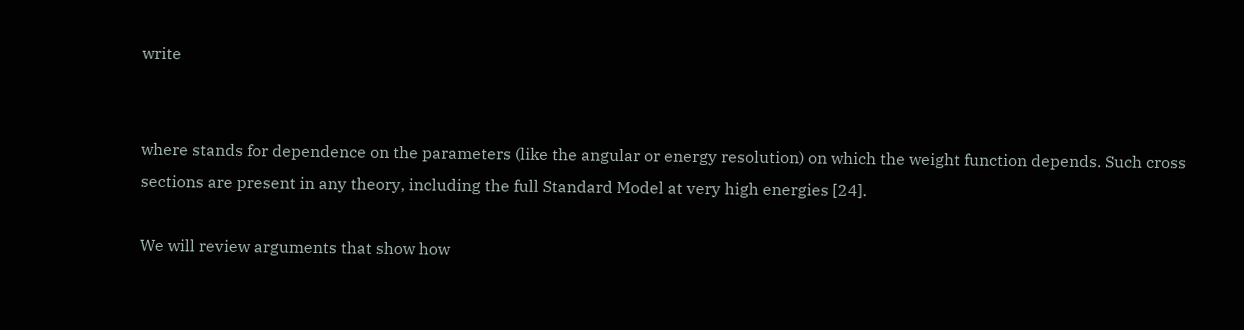write


where stands for dependence on the parameters (like the angular or energy resolution) on which the weight function depends. Such cross sections are present in any theory, including the full Standard Model at very high energies [24].

We will review arguments that show how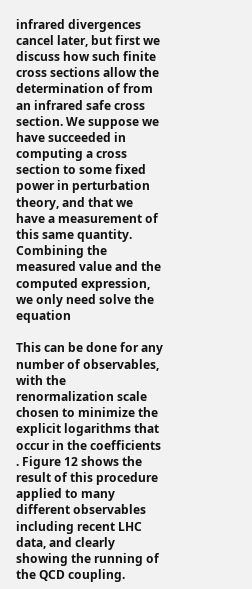infrared divergences cancel later, but first we discuss how such finite cross sections allow the determination of from an infrared safe cross section. We suppose we have succeeded in computing a cross section to some fixed power in perturbation theory, and that we have a measurement of this same quantity. Combining the measured value and the computed expression, we only need solve the equation

This can be done for any number of observables, with the renormalization scale chosen to minimize the explicit logarithms that occur in the coefficients . Figure 12 shows the result of this procedure applied to many different observables including recent LHC data, and clearly showing the running of the QCD coupling.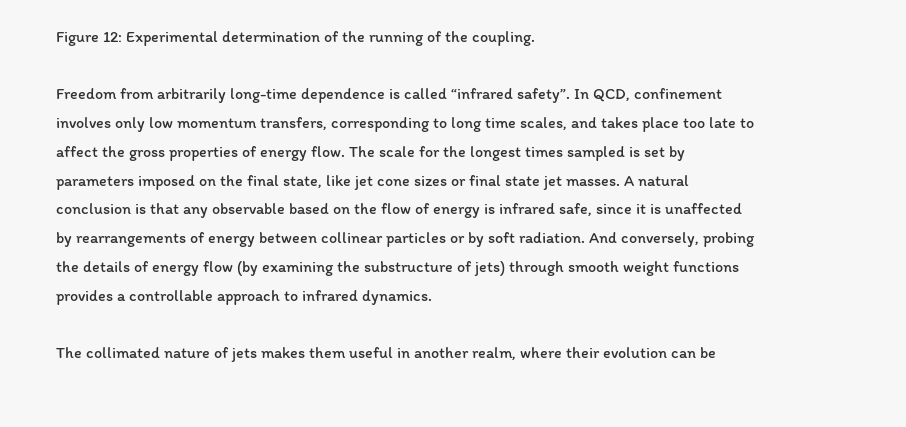Figure 12: Experimental determination of the running of the coupling.

Freedom from arbitrarily long-time dependence is called “infrared safety”. In QCD, confinement involves only low momentum transfers, corresponding to long time scales, and takes place too late to affect the gross properties of energy flow. The scale for the longest times sampled is set by parameters imposed on the final state, like jet cone sizes or final state jet masses. A natural conclusion is that any observable based on the flow of energy is infrared safe, since it is unaffected by rearrangements of energy between collinear particles or by soft radiation. And conversely, probing the details of energy flow (by examining the substructure of jets) through smooth weight functions provides a controllable approach to infrared dynamics.

The collimated nature of jets makes them useful in another realm, where their evolution can be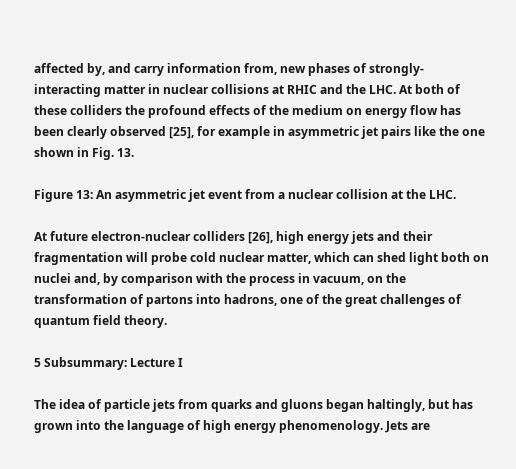affected by, and carry information from, new phases of strongly-interacting matter in nuclear collisions at RHIC and the LHC. At both of these colliders the profound effects of the medium on energy flow has been clearly observed [25], for example in asymmetric jet pairs like the one shown in Fig. 13.

Figure 13: An asymmetric jet event from a nuclear collision at the LHC.

At future electron-nuclear colliders [26], high energy jets and their fragmentation will probe cold nuclear matter, which can shed light both on nuclei and, by comparison with the process in vacuum, on the transformation of partons into hadrons, one of the great challenges of quantum field theory.

5 Subsummary: Lecture I

The idea of particle jets from quarks and gluons began haltingly, but has grown into the language of high energy phenomenology. Jets are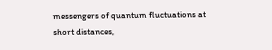messengers of quantum fluctuations at short distances,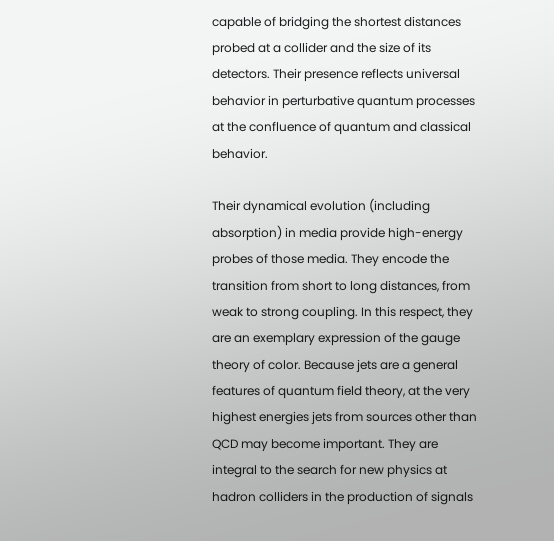capable of bridging the shortest distances probed at a collider and the size of its detectors. Their presence reflects universal behavior in perturbative quantum processes at the confluence of quantum and classical behavior.

Their dynamical evolution (including absorption) in media provide high-energy probes of those media. They encode the transition from short to long distances, from weak to strong coupling. In this respect, they are an exemplary expression of the gauge theory of color. Because jets are a general features of quantum field theory, at the very highest energies jets from sources other than QCD may become important. They are integral to the search for new physics at hadron colliders in the production of signals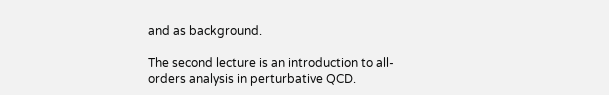and as background.

The second lecture is an introduction to all-orders analysis in perturbative QCD.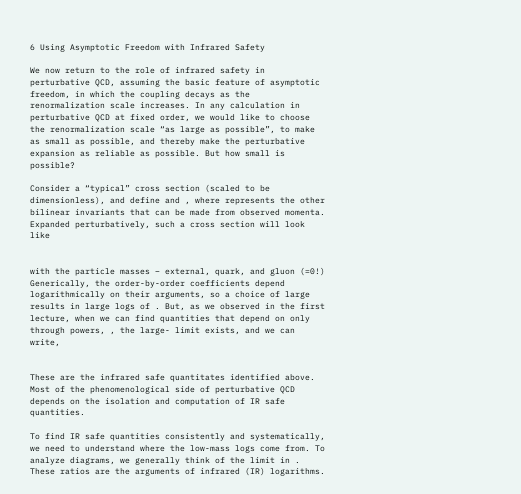6 Using Asymptotic Freedom with Infrared Safety

We now return to the role of infrared safety in perturbative QCD, assuming the basic feature of asymptotic freedom, in which the coupling decays as the renormalization scale increases. In any calculation in perturbative QCD at fixed order, we would like to choose the renormalization scale “as large as possible”, to make as small as possible, and thereby make the perturbative expansion as reliable as possible. But how small is possible?

Consider a “typical” cross section (scaled to be dimensionless), and define and , where represents the other bilinear invariants that can be made from observed momenta. Expanded perturbatively, such a cross section will look like


with the particle masses – external, quark, and gluon (=0!) Generically, the order-by-order coefficients depend logarithmically on their arguments, so a choice of large results in large logs of . But, as we observed in the first lecture, when we can find quantities that depend on only through powers, , the large- limit exists, and we can write,


These are the infrared safe quantitates identified above. Most of the phenomenological side of perturbative QCD depends on the isolation and computation of IR safe quantities.

To find IR safe quantities consistently and systematically, we need to understand where the low-mass logs come from. To analyze diagrams, we generally think of the limit in . These ratios are the arguments of infrared (IR) logarithms.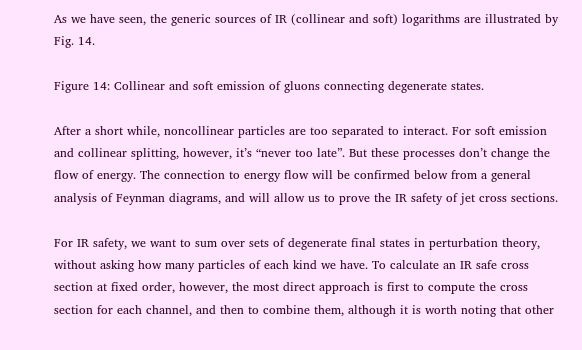As we have seen, the generic sources of IR (collinear and soft) logarithms are illustrated by Fig. 14.

Figure 14: Collinear and soft emission of gluons connecting degenerate states.

After a short while, noncollinear particles are too separated to interact. For soft emission and collinear splitting, however, it’s “never too late”. But these processes don’t change the flow of energy. The connection to energy flow will be confirmed below from a general analysis of Feynman diagrams, and will allow us to prove the IR safety of jet cross sections.

For IR safety, we want to sum over sets of degenerate final states in perturbation theory, without asking how many particles of each kind we have. To calculate an IR safe cross section at fixed order, however, the most direct approach is first to compute the cross section for each channel, and then to combine them, although it is worth noting that other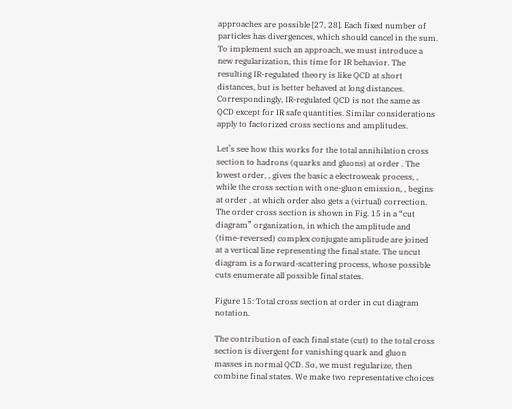approaches are possible [27, 28]. Each fixed number of particles has divergences, which should cancel in the sum. To implement such an approach, we must introduce a new regularization, this time for IR behavior. The resulting IR-regulated theory is like QCD at short distances, but is better behaved at long distances. Correspondingly, IR-regulated QCD is not the same as QCD except for IR safe quantities. Similar considerations apply to factorized cross sections and amplitudes.

Let’s see how this works for the total annihilation cross section to hadrons (quarks and gluons) at order . The lowest order, , gives the basic a electroweak process, , while the cross section with one-gluon emission, , begins at order , at which order also gets a (virtual) correction. The order cross section is shown in Fig. 15 in a “cut diagram” organization, in which the amplitude and (time-reversed) complex conjugate amplitude are joined at a vertical line representing the final state. The uncut diagram is a forward-scattering process, whose possible cuts enumerate all possible final states.

Figure 15: Total cross section at order in cut diagram notation.

The contribution of each final state (cut) to the total cross section is divergent for vanishing quark and gluon masses in normal QCD. So, we must regularize, then combine final states. We make two representative choices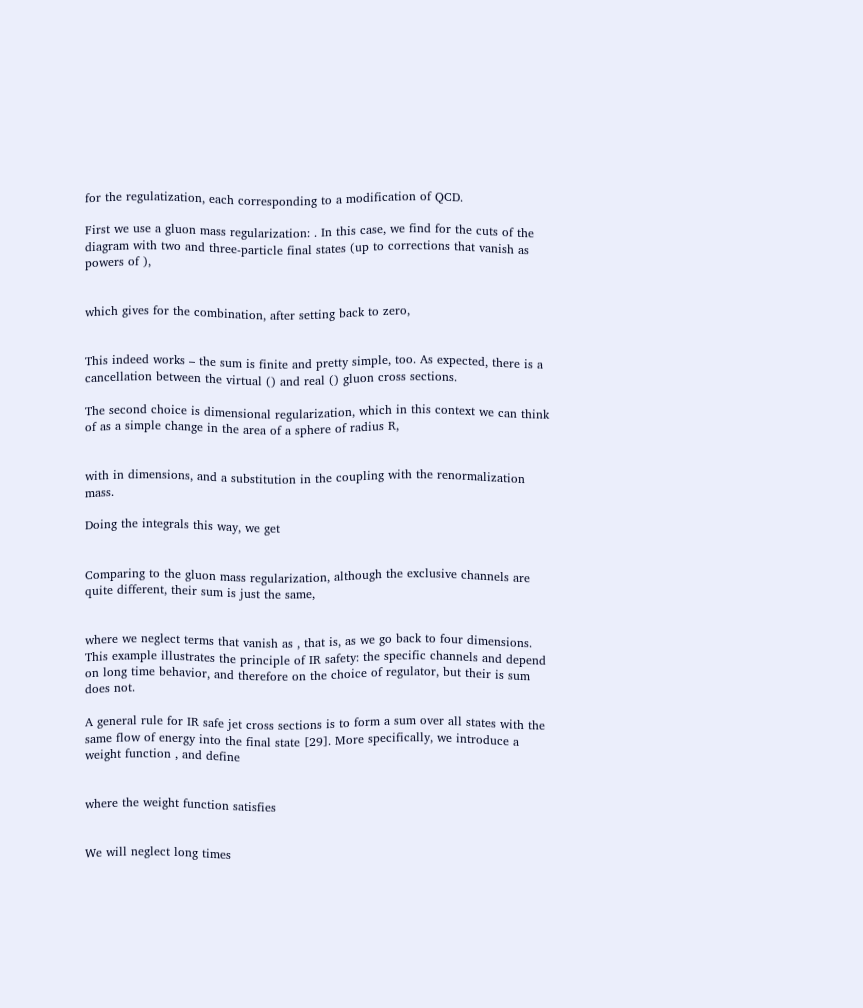for the regulatization, each corresponding to a modification of QCD.

First we use a gluon mass regularization: . In this case, we find for the cuts of the diagram with two and three-particle final states (up to corrections that vanish as powers of ),


which gives for the combination, after setting back to zero,


This indeed works – the sum is finite and pretty simple, too. As expected, there is a cancellation between the virtual () and real () gluon cross sections.

The second choice is dimensional regularization, which in this context we can think of as a simple change in the area of a sphere of radius R,


with in dimensions, and a substitution in the coupling with the renormalization mass.

Doing the integrals this way, we get


Comparing to the gluon mass regularization, although the exclusive channels are quite different, their sum is just the same,


where we neglect terms that vanish as , that is, as we go back to four dimensions. This example illustrates the principle of IR safety: the specific channels and depend on long time behavior, and therefore on the choice of regulator, but their is sum does not.

A general rule for IR safe jet cross sections is to form a sum over all states with the same flow of energy into the final state [29]. More specifically, we introduce a weight function , and define


where the weight function satisfies


We will neglect long times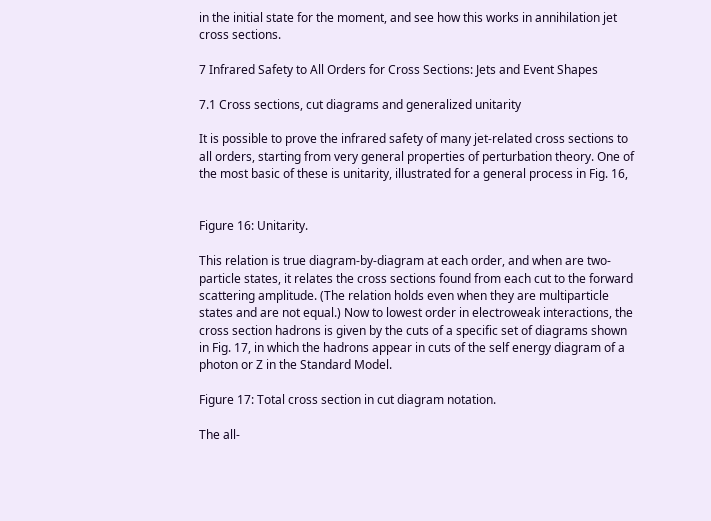in the initial state for the moment, and see how this works in annihilation jet cross sections.

7 Infrared Safety to All Orders for Cross Sections: Jets and Event Shapes

7.1 Cross sections, cut diagrams and generalized unitarity

It is possible to prove the infrared safety of many jet-related cross sections to all orders, starting from very general properties of perturbation theory. One of the most basic of these is unitarity, illustrated for a general process in Fig. 16,


Figure 16: Unitarity.

This relation is true diagram-by-diagram at each order, and when are two-particle states, it relates the cross sections found from each cut to the forward scattering amplitude. (The relation holds even when they are multiparticle states and are not equal.) Now to lowest order in electroweak interactions, the cross section hadrons is given by the cuts of a specific set of diagrams shown in Fig. 17, in which the hadrons appear in cuts of the self energy diagram of a photon or Z in the Standard Model.

Figure 17: Total cross section in cut diagram notation.

The all-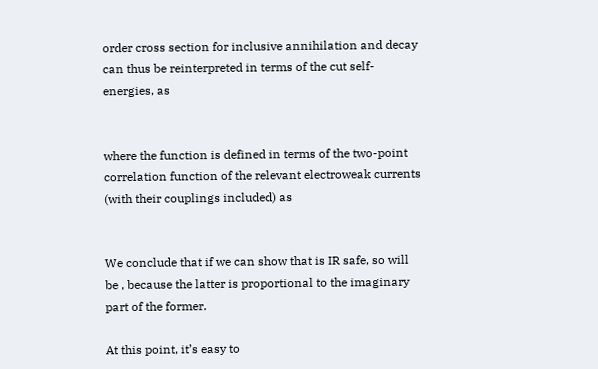order cross section for inclusive annihilation and decay can thus be reinterpreted in terms of the cut self-energies, as


where the function is defined in terms of the two-point correlation function of the relevant electroweak currents (with their couplings included) as


We conclude that if we can show that is IR safe, so will be , because the latter is proportional to the imaginary part of the former.

At this point, it’s easy to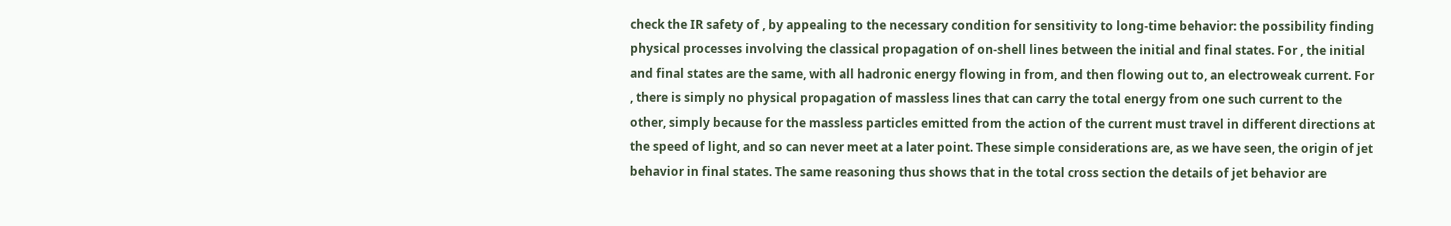check the IR safety of , by appealing to the necessary condition for sensitivity to long-time behavior: the possibility finding physical processes involving the classical propagation of on-shell lines between the initial and final states. For , the initial and final states are the same, with all hadronic energy flowing in from, and then flowing out to, an electroweak current. For , there is simply no physical propagation of massless lines that can carry the total energy from one such current to the other, simply because for the massless particles emitted from the action of the current must travel in different directions at the speed of light, and so can never meet at a later point. These simple considerations are, as we have seen, the origin of jet behavior in final states. The same reasoning thus shows that in the total cross section the details of jet behavior are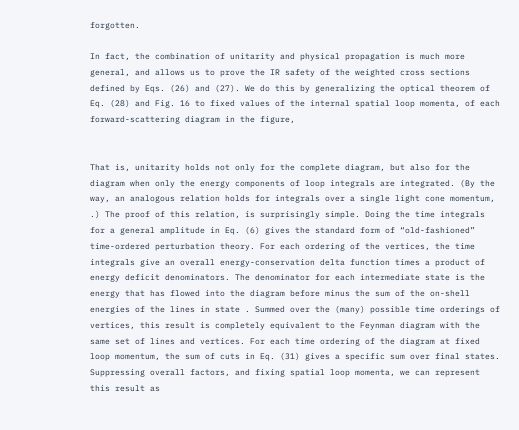forgotten.

In fact, the combination of unitarity and physical propagation is much more general, and allows us to prove the IR safety of the weighted cross sections defined by Eqs. (26) and (27). We do this by generalizing the optical theorem of Eq. (28) and Fig. 16 to fixed values of the internal spatial loop momenta, of each forward-scattering diagram in the figure,


That is, unitarity holds not only for the complete diagram, but also for the diagram when only the energy components of loop integrals are integrated. (By the way, an analogous relation holds for integrals over a single light cone momentum, .) The proof of this relation, is surprisingly simple. Doing the time integrals for a general amplitude in Eq. (6) gives the standard form of “old-fashioned” time-ordered perturbation theory. For each ordering of the vertices, the time integrals give an overall energy-conservation delta function times a product of energy deficit denominators. The denominator for each intermediate state is the energy that has flowed into the diagram before minus the sum of the on-shell energies of the lines in state . Summed over the (many) possible time orderings of vertices, this result is completely equivalent to the Feynman diagram with the same set of lines and vertices. For each time ordering of the diagram at fixed loop momentum, the sum of cuts in Eq. (31) gives a specific sum over final states. Suppressing overall factors, and fixing spatial loop momenta, we can represent this result as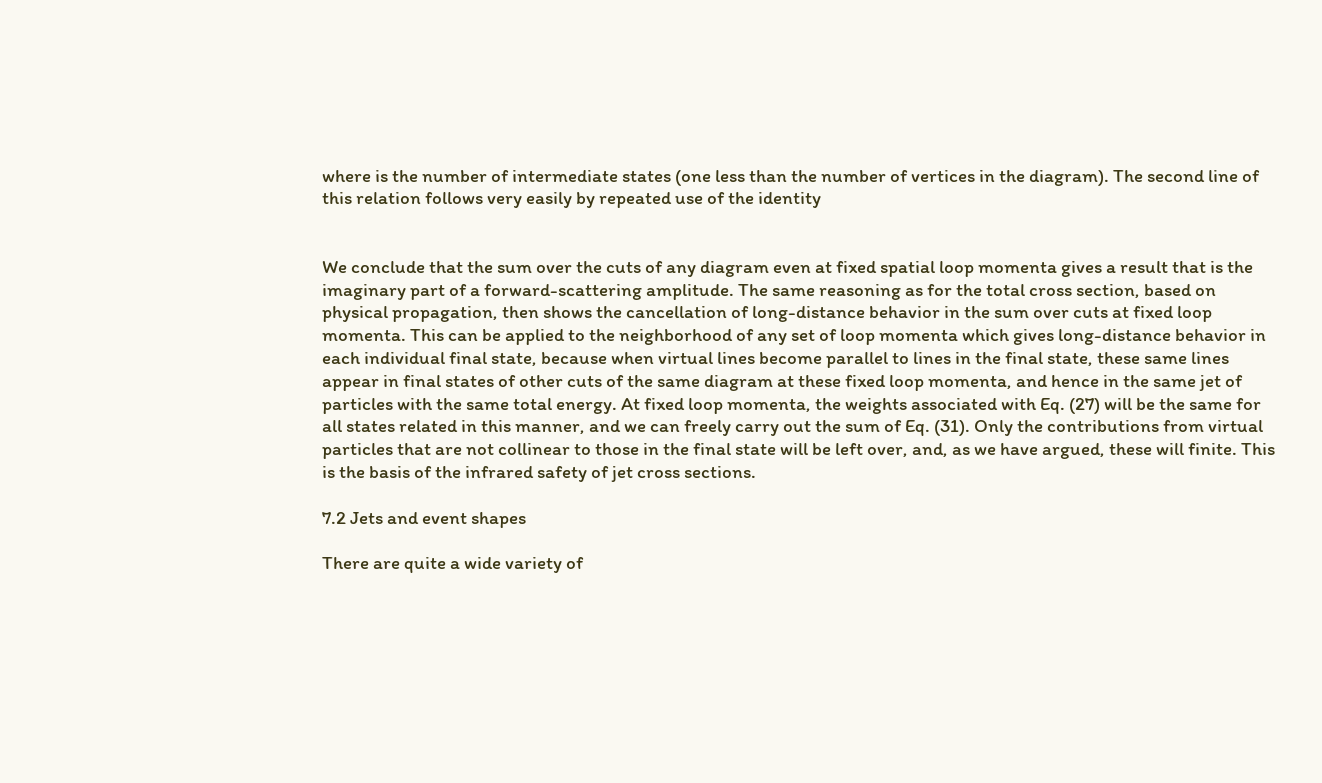where is the number of intermediate states (one less than the number of vertices in the diagram). The second line of this relation follows very easily by repeated use of the identity


We conclude that the sum over the cuts of any diagram even at fixed spatial loop momenta gives a result that is the imaginary part of a forward-scattering amplitude. The same reasoning as for the total cross section, based on physical propagation, then shows the cancellation of long-distance behavior in the sum over cuts at fixed loop momenta. This can be applied to the neighborhood of any set of loop momenta which gives long-distance behavior in each individual final state, because when virtual lines become parallel to lines in the final state, these same lines appear in final states of other cuts of the same diagram at these fixed loop momenta, and hence in the same jet of particles with the same total energy. At fixed loop momenta, the weights associated with Eq. (27) will be the same for all states related in this manner, and we can freely carry out the sum of Eq. (31). Only the contributions from virtual particles that are not collinear to those in the final state will be left over, and, as we have argued, these will finite. This is the basis of the infrared safety of jet cross sections.

7.2 Jets and event shapes

There are quite a wide variety of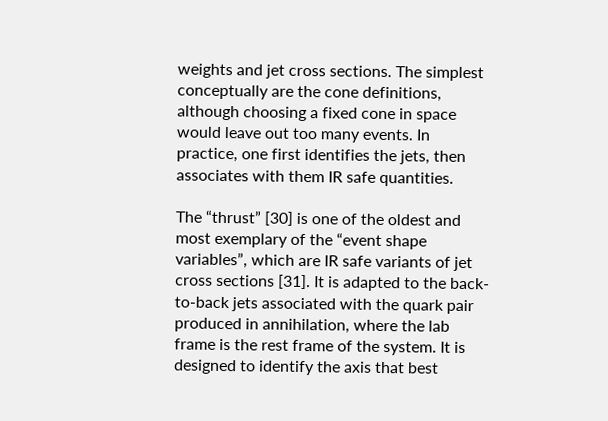weights and jet cross sections. The simplest conceptually are the cone definitions, although choosing a fixed cone in space would leave out too many events. In practice, one first identifies the jets, then associates with them IR safe quantities.

The “thrust” [30] is one of the oldest and most exemplary of the “event shape variables”, which are IR safe variants of jet cross sections [31]. It is adapted to the back-to-back jets associated with the quark pair produced in annihilation, where the lab frame is the rest frame of the system. It is designed to identify the axis that best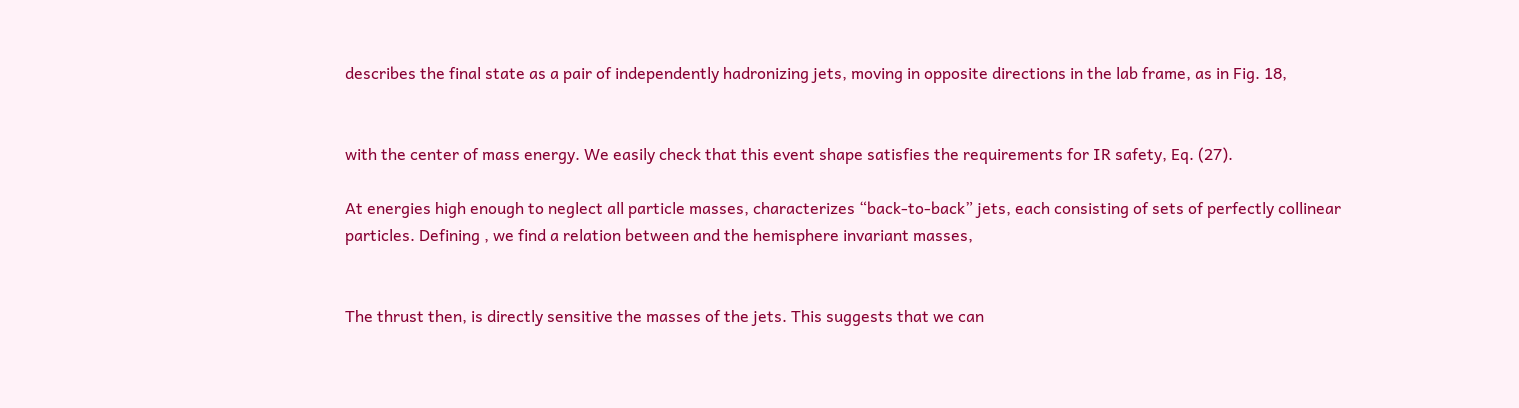describes the final state as a pair of independently hadronizing jets, moving in opposite directions in the lab frame, as in Fig. 18,


with the center of mass energy. We easily check that this event shape satisfies the requirements for IR safety, Eq. (27).

At energies high enough to neglect all particle masses, characterizes “back-to-back” jets, each consisting of sets of perfectly collinear particles. Defining , we find a relation between and the hemisphere invariant masses,


The thrust then, is directly sensitive the masses of the jets. This suggests that we can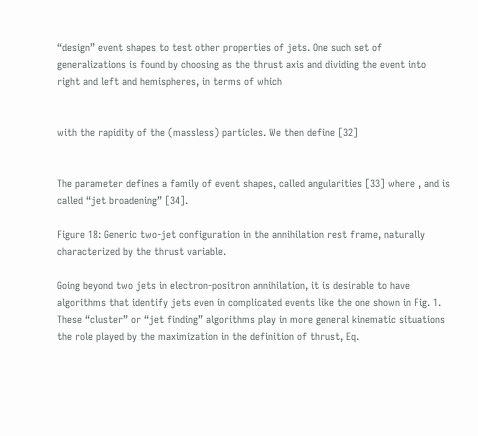“design” event shapes to test other properties of jets. One such set of generalizations is found by choosing as the thrust axis and dividing the event into right and left and hemispheres, in terms of which


with the rapidity of the (massless) particles. We then define [32]


The parameter defines a family of event shapes, called angularities [33] where , and is called “jet broadening” [34].

Figure 18: Generic two-jet configuration in the annihilation rest frame, naturally characterized by the thrust variable.

Going beyond two jets in electron-positron annihilation, it is desirable to have algorithms that identify jets even in complicated events like the one shown in Fig. 1. These “cluster” or “jet finding” algorithms play in more general kinematic situations the role played by the maximization in the definition of thrust, Eq.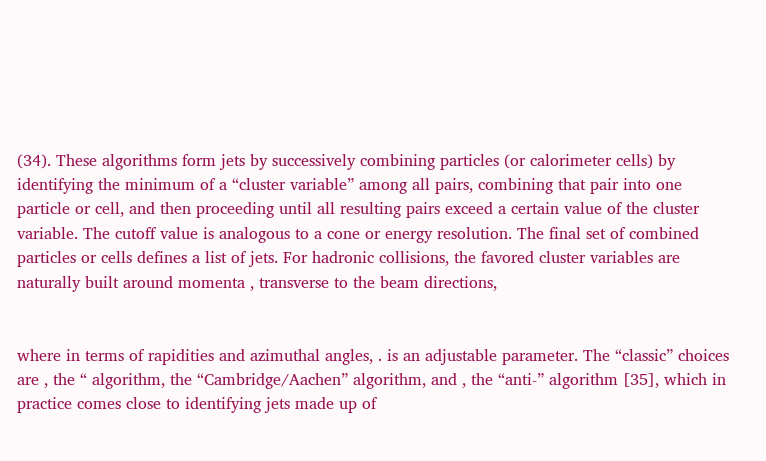(34). These algorithms form jets by successively combining particles (or calorimeter cells) by identifying the minimum of a “cluster variable” among all pairs, combining that pair into one particle or cell, and then proceeding until all resulting pairs exceed a certain value of the cluster variable. The cutoff value is analogous to a cone or energy resolution. The final set of combined particles or cells defines a list of jets. For hadronic collisions, the favored cluster variables are naturally built around momenta , transverse to the beam directions,


where in terms of rapidities and azimuthal angles, . is an adjustable parameter. The “classic” choices are , the “ algorithm, the “Cambridge/Aachen” algorithm, and , the “anti-” algorithm [35], which in practice comes close to identifying jets made up of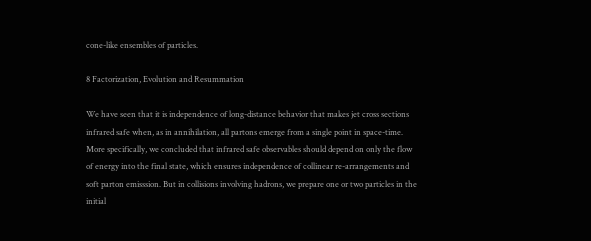cone-like ensembles of particles.

8 Factorization, Evolution and Resummation

We have seen that it is independence of long-distance behavior that makes jet cross sections infrared safe when, as in annihilation, all partons emerge from a single point in space-time. More specifically, we concluded that infrared safe observables should depend on only the flow of energy into the final state, which ensures independence of collinear re-arrangements and soft parton emisssion. But in collisions involving hadrons, we prepare one or two particles in the initial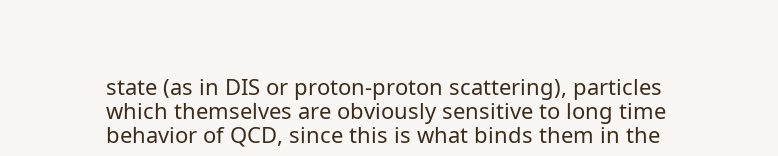state (as in DIS or proton-proton scattering), particles which themselves are obviously sensitive to long time behavior of QCD, since this is what binds them in the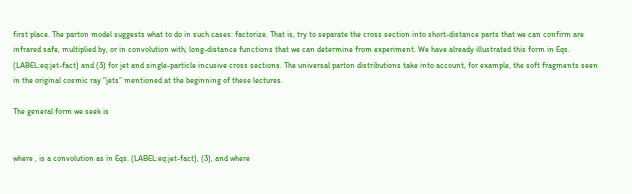first place. The parton model suggests what to do in such cases: factorize. That is, try to separate the cross section into short-distance parts that we can confirm are infrared safe, multiplied by, or in convolution with, long-distance functions that we can determine from experiment. We have already illustrated this form in Eqs. (LABEL:eq:jet-fact) and (3) for jet and single-particle incusive cross sections. The universal parton distributions take into account, for example, the soft fragments seen in the original cosmic ray “jets” mentioned at the beginning of these lectures.

The general form we seek is


where , is a convolution as in Eqs. (LABEL:eq:jet-fact), (3), and where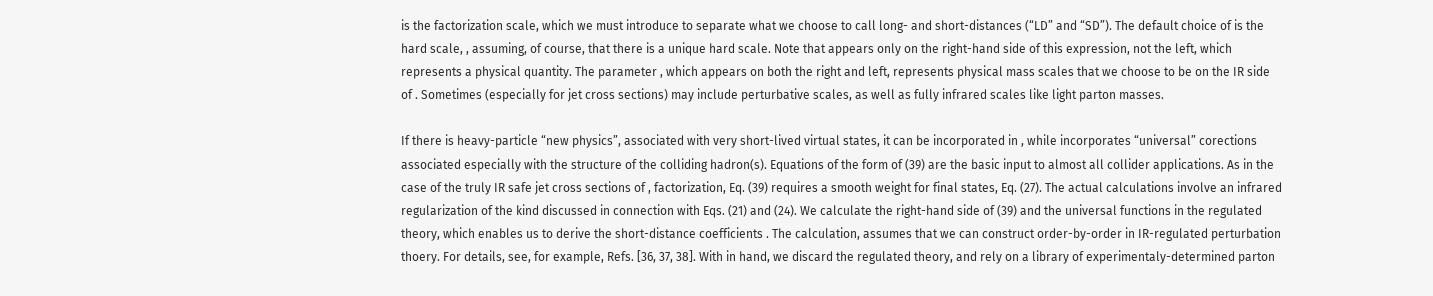is the factorization scale, which we must introduce to separate what we choose to call long- and short-distances (“LD” and “SD”). The default choice of is the hard scale, , assuming, of course, that there is a unique hard scale. Note that appears only on the right-hand side of this expression, not the left, which represents a physical quantity. The parameter , which appears on both the right and left, represents physical mass scales that we choose to be on the IR side of . Sometimes (especially for jet cross sections) may include perturbative scales, as well as fully infrared scales like light parton masses.

If there is heavy-particle “new physics”, associated with very short-lived virtual states, it can be incorporated in , while incorporates “universal” corections associated especially with the structure of the colliding hadron(s). Equations of the form of (39) are the basic input to almost all collider applications. As in the case of the truly IR safe jet cross sections of , factorization, Eq. (39) requires a smooth weight for final states, Eq. (27). The actual calculations involve an infrared regularization of the kind discussed in connection with Eqs. (21) and (24). We calculate the right-hand side of (39) and the universal functions in the regulated theory, which enables us to derive the short-distance coefficients . The calculation, assumes that we can construct order-by-order in IR-regulated perturbation thoery. For details, see, for example, Refs. [36, 37, 38]. With in hand, we discard the regulated theory, and rely on a library of experimentaly-determined parton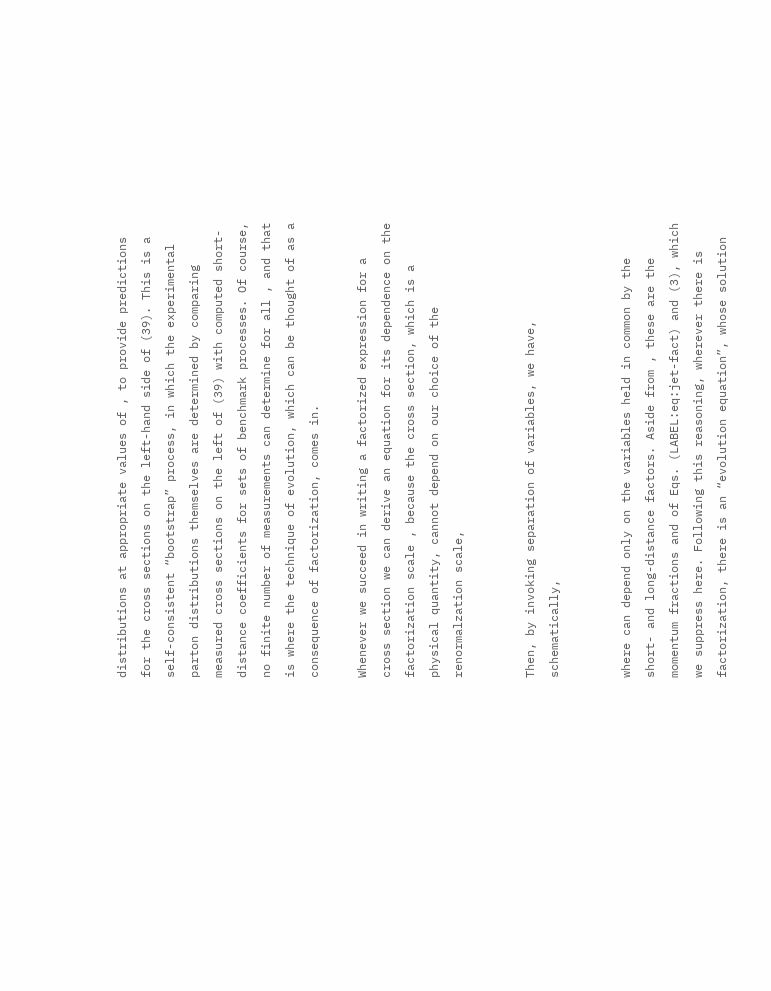distributions at appropriate values of , to provide predictions for the cross sections on the left-hand side of (39). This is a self-consistent “bootstrap” process, in which the experimental parton distributions themselves are determined by comparing measured cross sections on the left of (39) with computed short-distance coefficients for sets of benchmark processes. Of course, no finite number of measurements can determine for all , and that is where the technique of evolution, which can be thought of as a consequence of factorization, comes in.

Whenever we succeed in writing a factorized expression for a cross section we can derive an equation for its dependence on the factorization scale , because the cross section, which is a physical quantity, cannot depend on our choice of the renormalzation scale,


Then, by invoking separation of variables, we have, schematically,


where can depend only on the variables held in common by the short- and long-distance factors. Aside from , these are the momentum fractions and of Eqs. (LABEL:eq:jet-fact) and (3), which we suppress here. Following this reasoning, wherever there is factorization, there is an “evolution equation”, whose solution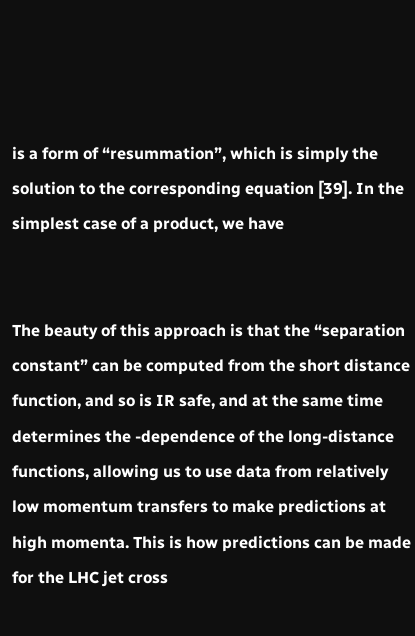is a form of “resummation”, which is simply the solution to the corresponding equation [39]. In the simplest case of a product, we have


The beauty of this approach is that the “separation constant” can be computed from the short distance function, and so is IR safe, and at the same time determines the -dependence of the long-distance functions, allowing us to use data from relatively low momentum transfers to make predictions at high momenta. This is how predictions can be made for the LHC jet cross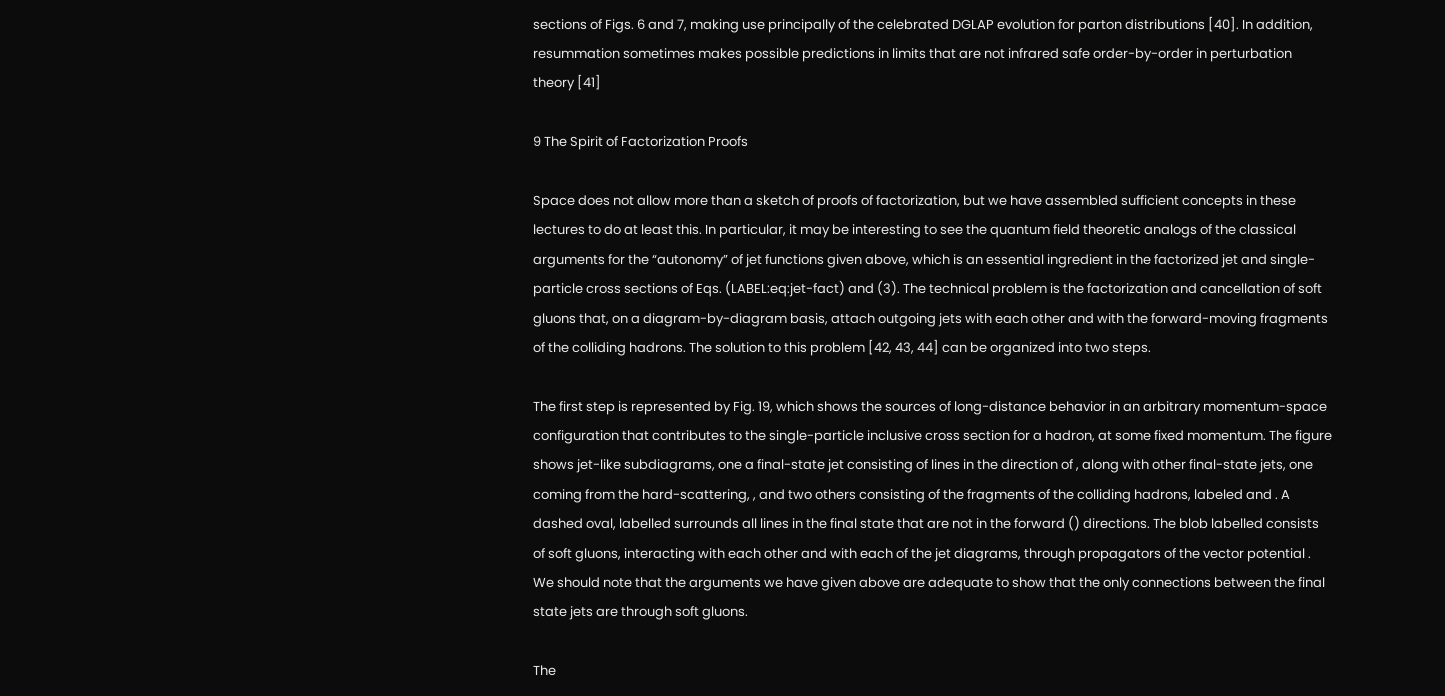sections of Figs. 6 and 7, making use principally of the celebrated DGLAP evolution for parton distributions [40]. In addition, resummation sometimes makes possible predictions in limits that are not infrared safe order-by-order in perturbation theory [41]

9 The Spirit of Factorization Proofs

Space does not allow more than a sketch of proofs of factorization, but we have assembled sufficient concepts in these lectures to do at least this. In particular, it may be interesting to see the quantum field theoretic analogs of the classical arguments for the “autonomy” of jet functions given above, which is an essential ingredient in the factorized jet and single-particle cross sections of Eqs. (LABEL:eq:jet-fact) and (3). The technical problem is the factorization and cancellation of soft gluons that, on a diagram-by-diagram basis, attach outgoing jets with each other and with the forward-moving fragments of the colliding hadrons. The solution to this problem [42, 43, 44] can be organized into two steps.

The first step is represented by Fig. 19, which shows the sources of long-distance behavior in an arbitrary momentum-space configuration that contributes to the single-particle inclusive cross section for a hadron, at some fixed momentum. The figure shows jet-like subdiagrams, one a final-state jet consisting of lines in the direction of , along with other final-state jets, one coming from the hard-scattering, , and two others consisting of the fragments of the colliding hadrons, labeled and . A dashed oval, labelled surrounds all lines in the final state that are not in the forward () directions. The blob labelled consists of soft gluons, interacting with each other and with each of the jet diagrams, through propagators of the vector potential . We should note that the arguments we have given above are adequate to show that the only connections between the final state jets are through soft gluons.

The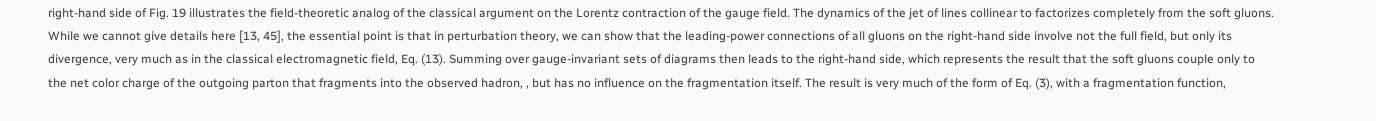right-hand side of Fig. 19 illustrates the field-theoretic analog of the classical argument on the Lorentz contraction of the gauge field. The dynamics of the jet of lines collinear to factorizes completely from the soft gluons. While we cannot give details here [13, 45], the essential point is that in perturbation theory, we can show that the leading-power connections of all gluons on the right-hand side involve not the full field, but only its divergence, very much as in the classical electromagnetic field, Eq. (13). Summing over gauge-invariant sets of diagrams then leads to the right-hand side, which represents the result that the soft gluons couple only to the net color charge of the outgoing parton that fragments into the observed hadron, , but has no influence on the fragmentation itself. The result is very much of the form of Eq. (3), with a fragmentation function,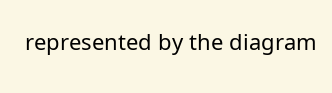represented by the diagram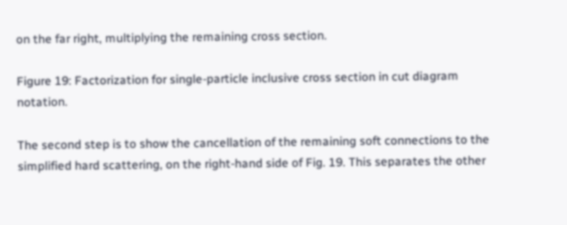on the far right, multiplying the remaining cross section.

Figure 19: Factorization for single-particle inclusive cross section in cut diagram notation.

The second step is to show the cancellation of the remaining soft connections to the simplified hard scattering, on the right-hand side of Fig. 19. This separates the other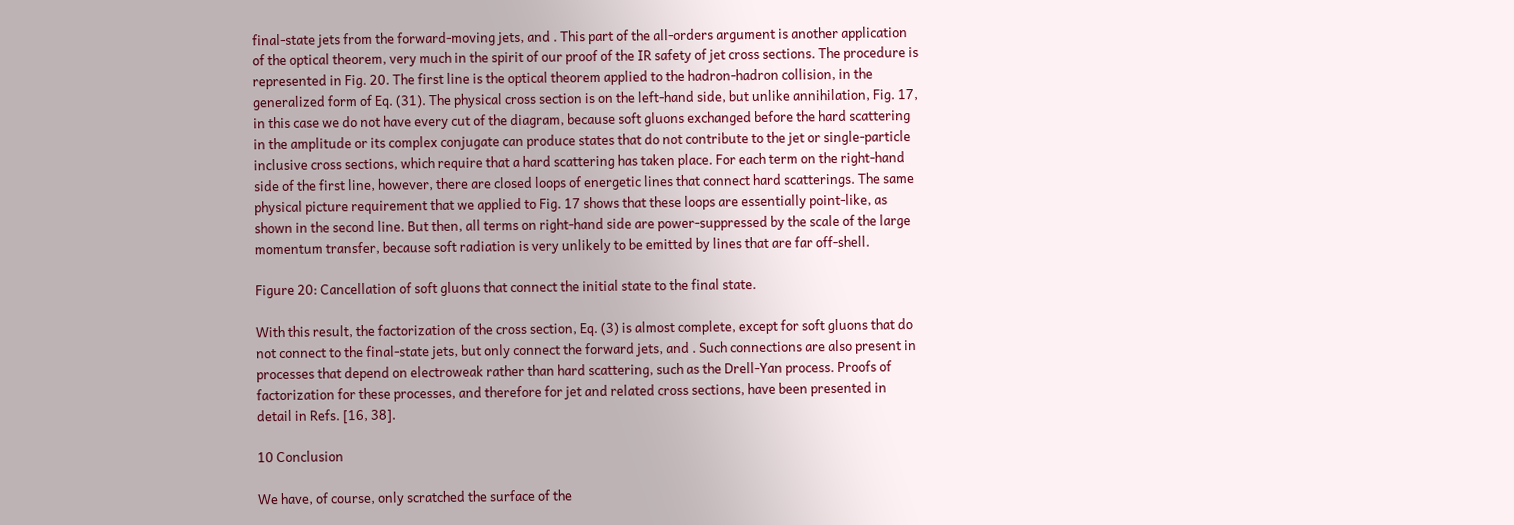final-state jets from the forward-moving jets, and . This part of the all-orders argument is another application of the optical theorem, very much in the spirit of our proof of the IR safety of jet cross sections. The procedure is represented in Fig. 20. The first line is the optical theorem applied to the hadron-hadron collision, in the generalized form of Eq. (31). The physical cross section is on the left-hand side, but unlike annihilation, Fig. 17, in this case we do not have every cut of the diagram, because soft gluons exchanged before the hard scattering in the amplitude or its complex conjugate can produce states that do not contribute to the jet or single-particle inclusive cross sections, which require that a hard scattering has taken place. For each term on the right-hand side of the first line, however, there are closed loops of energetic lines that connect hard scatterings. The same physical picture requirement that we applied to Fig. 17 shows that these loops are essentially point-like, as shown in the second line. But then, all terms on right-hand side are power-suppressed by the scale of the large momentum transfer, because soft radiation is very unlikely to be emitted by lines that are far off-shell.

Figure 20: Cancellation of soft gluons that connect the initial state to the final state.

With this result, the factorization of the cross section, Eq. (3) is almost complete, except for soft gluons that do not connect to the final-state jets, but only connect the forward jets, and . Such connections are also present in processes that depend on electroweak rather than hard scattering, such as the Drell-Yan process. Proofs of factorization for these processes, and therefore for jet and related cross sections, have been presented in detail in Refs. [16, 38].

10 Conclusion

We have, of course, only scratched the surface of the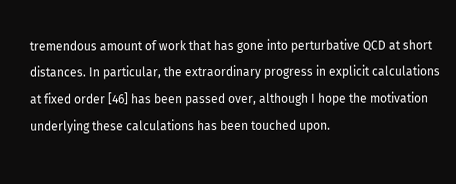tremendous amount of work that has gone into perturbative QCD at short distances. In particular, the extraordinary progress in explicit calculations at fixed order [46] has been passed over, although I hope the motivation underlying these calculations has been touched upon.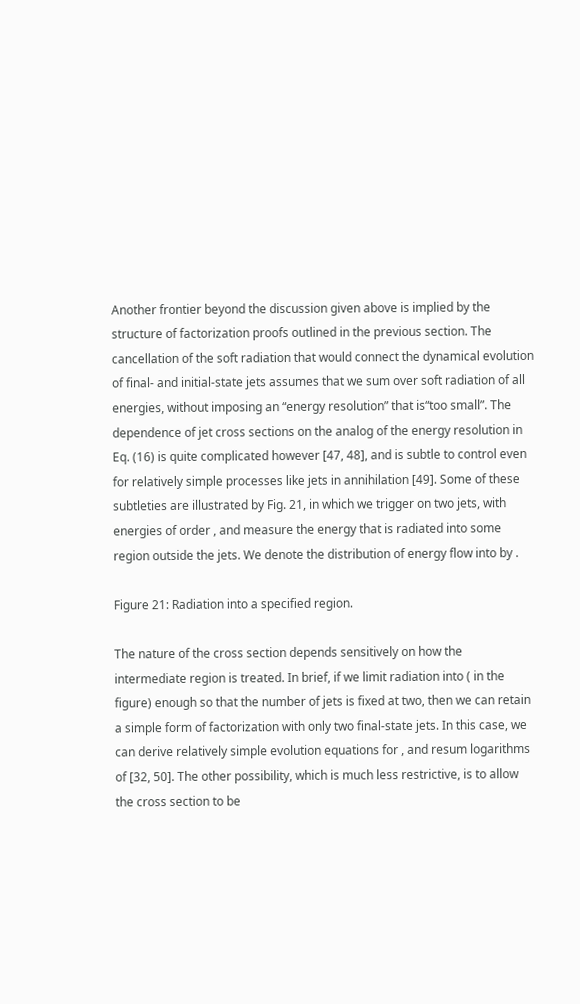Another frontier beyond the discussion given above is implied by the structure of factorization proofs outlined in the previous section. The cancellation of the soft radiation that would connect the dynamical evolution of final- and initial-state jets assumes that we sum over soft radiation of all energies, without imposing an “energy resolution” that is“too small”. The dependence of jet cross sections on the analog of the energy resolution in Eq. (16) is quite complicated however [47, 48], and is subtle to control even for relatively simple processes like jets in annihilation [49]. Some of these subtleties are illustrated by Fig. 21, in which we trigger on two jets, with energies of order , and measure the energy that is radiated into some region outside the jets. We denote the distribution of energy flow into by .

Figure 21: Radiation into a specified region.

The nature of the cross section depends sensitively on how the intermediate region is treated. In brief, if we limit radiation into ( in the figure) enough so that the number of jets is fixed at two, then we can retain a simple form of factorization with only two final-state jets. In this case, we can derive relatively simple evolution equations for , and resum logarithms of [32, 50]. The other possibility, which is much less restrictive, is to allow the cross section to be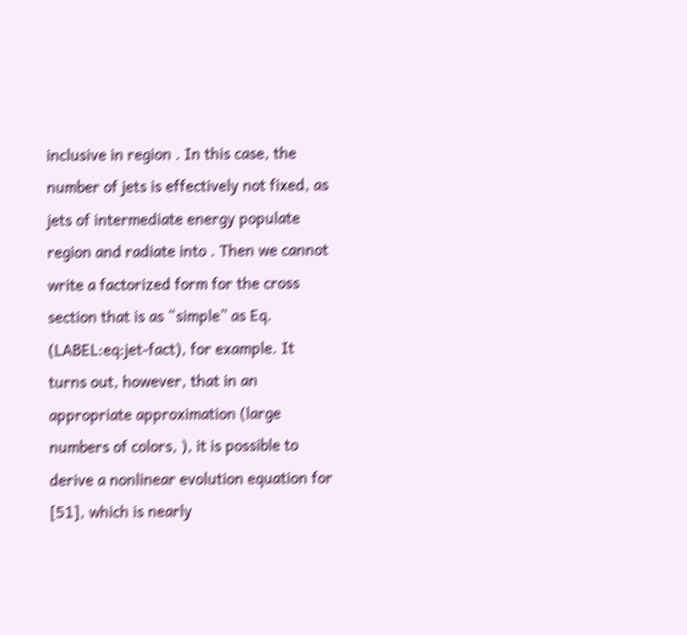inclusive in region . In this case, the number of jets is effectively not fixed, as jets of intermediate energy populate region and radiate into . Then we cannot write a factorized form for the cross section that is as “simple” as Eq. (LABEL:eq:jet-fact), for example. It turns out, however, that in an appropriate approximation (large numbers of colors, ), it is possible to derive a nonlinear evolution equation for [51], which is nearly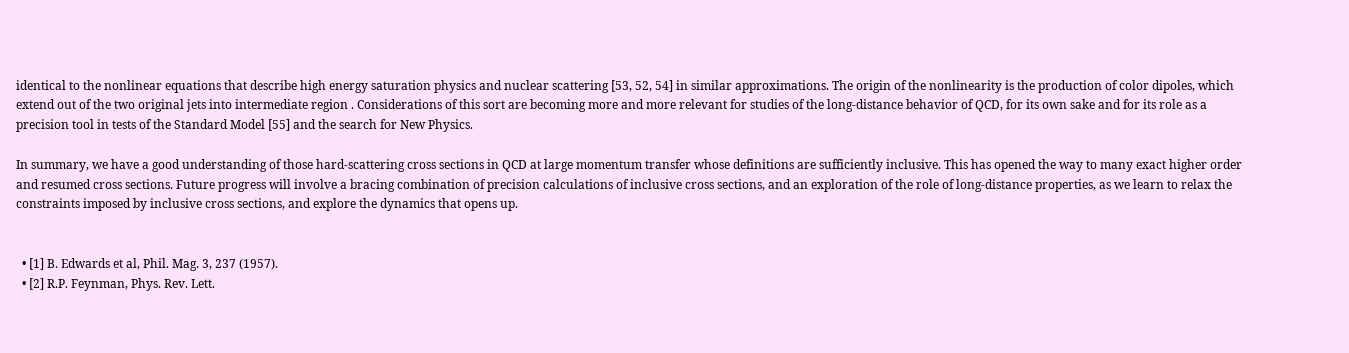identical to the nonlinear equations that describe high energy saturation physics and nuclear scattering [53, 52, 54] in similar approximations. The origin of the nonlinearity is the production of color dipoles, which extend out of the two original jets into intermediate region . Considerations of this sort are becoming more and more relevant for studies of the long-distance behavior of QCD, for its own sake and for its role as a precision tool in tests of the Standard Model [55] and the search for New Physics.

In summary, we have a good understanding of those hard-scattering cross sections in QCD at large momentum transfer whose definitions are sufficiently inclusive. This has opened the way to many exact higher order and resumed cross sections. Future progress will involve a bracing combination of precision calculations of inclusive cross sections, and an exploration of the role of long-distance properties, as we learn to relax the constraints imposed by inclusive cross sections, and explore the dynamics that opens up.


  • [1] B. Edwards et al, Phil. Mag. 3, 237 (1957).
  • [2] R.P. Feynman, Phys. Rev. Lett.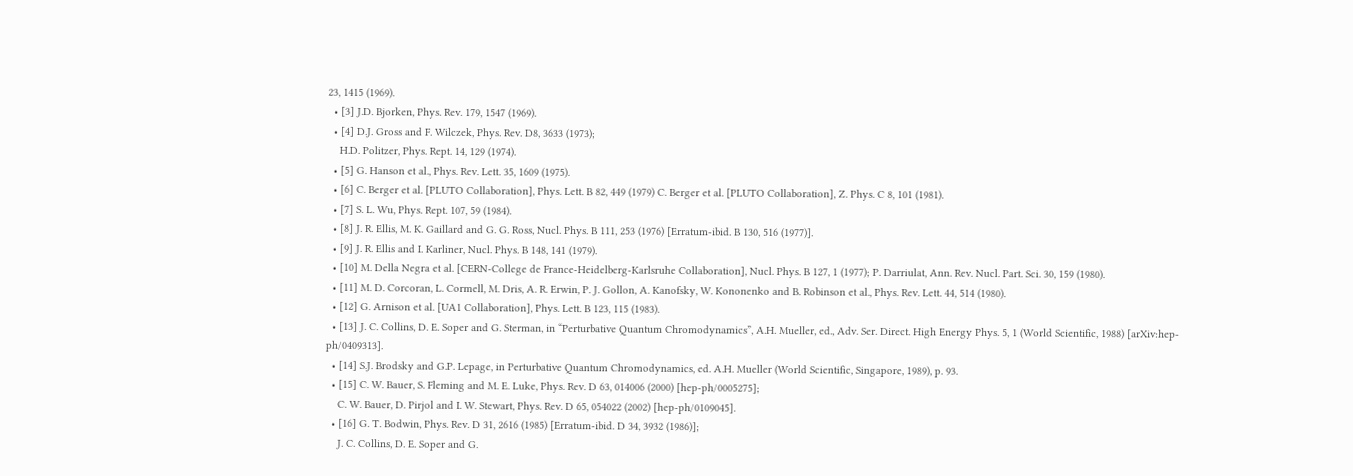23, 1415 (1969).
  • [3] J.D. Bjorken, Phys. Rev. 179, 1547 (1969).
  • [4] D.J. Gross and F. Wilczek, Phys. Rev. D8, 3633 (1973);
    H.D. Politzer, Phys. Rept. 14, 129 (1974).
  • [5] G. Hanson et al., Phys. Rev. Lett. 35, 1609 (1975).
  • [6] C. Berger et al. [PLUTO Collaboration], Phys. Lett. B 82, 449 (1979) C. Berger et al. [PLUTO Collaboration], Z. Phys. C 8, 101 (1981).
  • [7] S. L. Wu, Phys. Rept. 107, 59 (1984).
  • [8] J. R. Ellis, M. K. Gaillard and G. G. Ross, Nucl. Phys. B 111, 253 (1976) [Erratum-ibid. B 130, 516 (1977)].
  • [9] J. R. Ellis and I. Karliner, Nucl. Phys. B 148, 141 (1979).
  • [10] M. Della Negra et al. [CERN-College de France-Heidelberg-Karlsruhe Collaboration], Nucl. Phys. B 127, 1 (1977); P. Darriulat, Ann. Rev. Nucl. Part. Sci. 30, 159 (1980).
  • [11] M. D. Corcoran, L. Cormell, M. Dris, A. R. Erwin, P. J. Gollon, A. Kanofsky, W. Kononenko and B. Robinson et al., Phys. Rev. Lett. 44, 514 (1980).
  • [12] G. Arnison et al. [UA1 Collaboration], Phys. Lett. B 123, 115 (1983).
  • [13] J. C. Collins, D. E. Soper and G. Sterman, in “Perturbative Quantum Chromodynamics”, A.H. Mueller, ed., Adv. Ser. Direct. High Energy Phys. 5, 1 (World Scientific, 1988) [arXiv:hep-ph/0409313].
  • [14] S.J. Brodsky and G.P. Lepage, in Perturbative Quantum Chromodynamics, ed. A.H. Mueller (World Scientific, Singapore, 1989), p. 93.
  • [15] C. W. Bauer, S. Fleming and M. E. Luke, Phys. Rev. D 63, 014006 (2000) [hep-ph/0005275];
    C. W. Bauer, D. Pirjol and I. W. Stewart, Phys. Rev. D 65, 054022 (2002) [hep-ph/0109045].
  • [16] G. T. Bodwin, Phys. Rev. D 31, 2616 (1985) [Erratum-ibid. D 34, 3932 (1986)];
    J. C. Collins, D. E. Soper and G.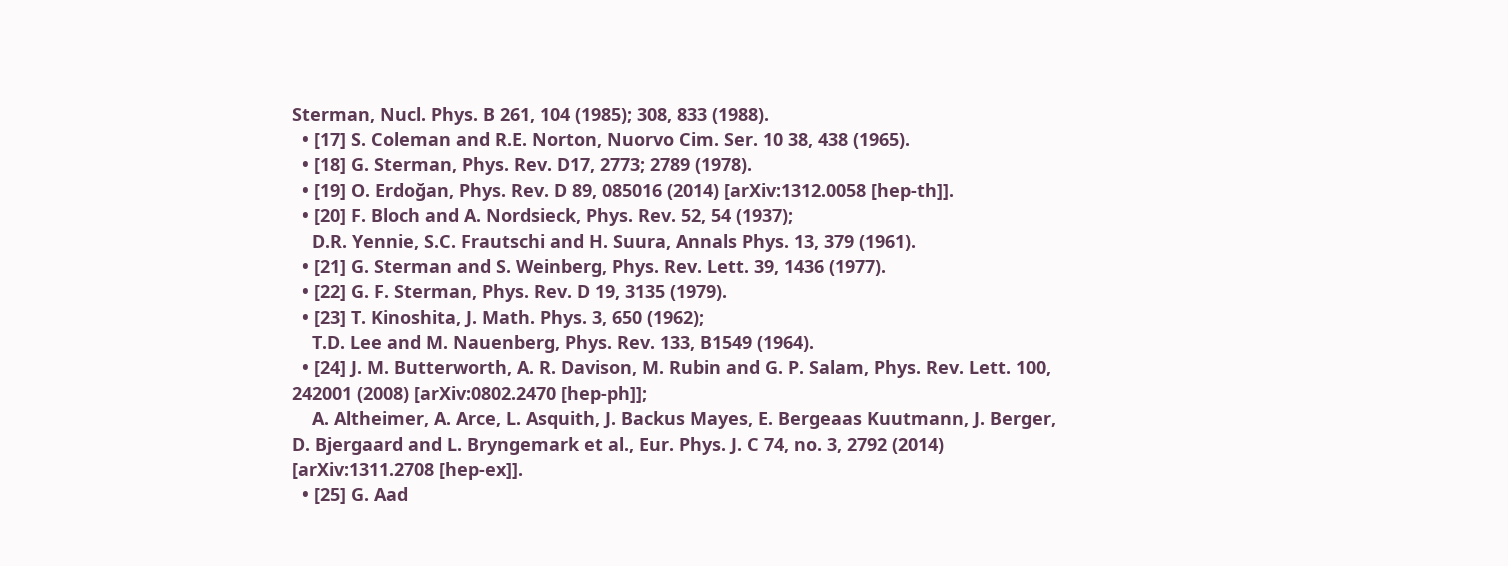Sterman, Nucl. Phys. B 261, 104 (1985); 308, 833 (1988).
  • [17] S. Coleman and R.E. Norton, Nuorvo Cim. Ser. 10 38, 438 (1965).
  • [18] G. Sterman, Phys. Rev. D17, 2773; 2789 (1978).
  • [19] O. Erdoğan, Phys. Rev. D 89, 085016 (2014) [arXiv:1312.0058 [hep-th]].
  • [20] F. Bloch and A. Nordsieck, Phys. Rev. 52, 54 (1937);
    D.R. Yennie, S.C. Frautschi and H. Suura, Annals Phys. 13, 379 (1961).
  • [21] G. Sterman and S. Weinberg, Phys. Rev. Lett. 39, 1436 (1977).
  • [22] G. F. Sterman, Phys. Rev. D 19, 3135 (1979).
  • [23] T. Kinoshita, J. Math. Phys. 3, 650 (1962);
    T.D. Lee and M. Nauenberg, Phys. Rev. 133, B1549 (1964).
  • [24] J. M. Butterworth, A. R. Davison, M. Rubin and G. P. Salam, Phys. Rev. Lett. 100, 242001 (2008) [arXiv:0802.2470 [hep-ph]];
    A. Altheimer, A. Arce, L. Asquith, J. Backus Mayes, E. Bergeaas Kuutmann, J. Berger, D. Bjergaard and L. Bryngemark et al., Eur. Phys. J. C 74, no. 3, 2792 (2014) [arXiv:1311.2708 [hep-ex]].
  • [25] G. Aad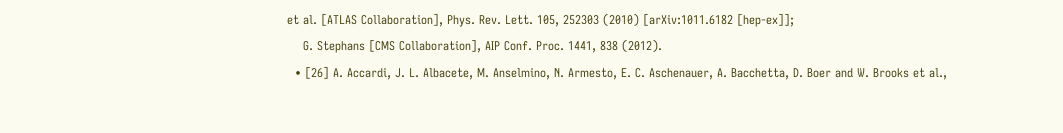et al. [ATLAS Collaboration], Phys. Rev. Lett. 105, 252303 (2010) [arXiv:1011.6182 [hep-ex]];
    G. Stephans [CMS Collaboration], AIP Conf. Proc. 1441, 838 (2012).
  • [26] A. Accardi, J. L. Albacete, M. Anselmino, N. Armesto, E. C. Aschenauer, A. Bacchetta, D. Boer and W. Brooks et al.,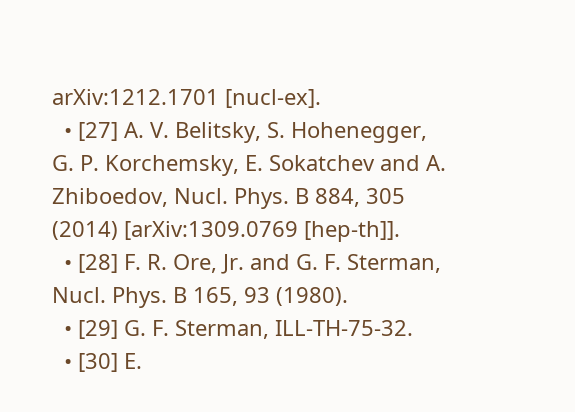arXiv:1212.1701 [nucl-ex].
  • [27] A. V. Belitsky, S. Hohenegger, G. P. Korchemsky, E. Sokatchev and A. Zhiboedov, Nucl. Phys. B 884, 305 (2014) [arXiv:1309.0769 [hep-th]].
  • [28] F. R. Ore, Jr. and G. F. Sterman, Nucl. Phys. B 165, 93 (1980).
  • [29] G. F. Sterman, ILL-TH-75-32.
  • [30] E.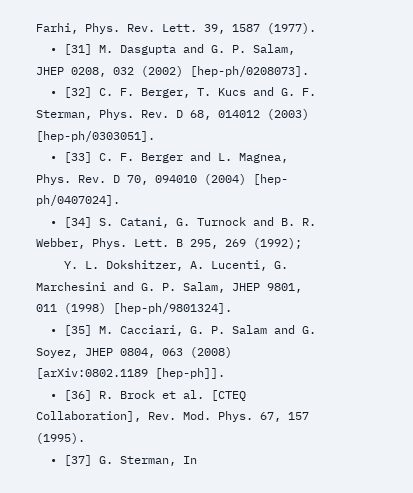Farhi, Phys. Rev. Lett. 39, 1587 (1977).
  • [31] M. Dasgupta and G. P. Salam, JHEP 0208, 032 (2002) [hep-ph/0208073].
  • [32] C. F. Berger, T. Kucs and G. F. Sterman, Phys. Rev. D 68, 014012 (2003) [hep-ph/0303051].
  • [33] C. F. Berger and L. Magnea, Phys. Rev. D 70, 094010 (2004) [hep-ph/0407024].
  • [34] S. Catani, G. Turnock and B. R. Webber, Phys. Lett. B 295, 269 (1992);
    Y. L. Dokshitzer, A. Lucenti, G. Marchesini and G. P. Salam, JHEP 9801, 011 (1998) [hep-ph/9801324].
  • [35] M. Cacciari, G. P. Salam and G. Soyez, JHEP 0804, 063 (2008) [arXiv:0802.1189 [hep-ph]].
  • [36] R. Brock et al. [CTEQ Collaboration], Rev. Mod. Phys. 67, 157 (1995).
  • [37] G. Sterman, In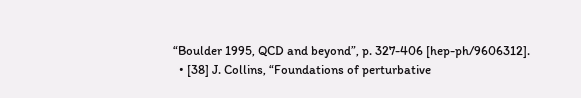“Boulder 1995, QCD and beyond”, p. 327-406 [hep-ph/9606312].
  • [38] J. Collins, “Foundations of perturbative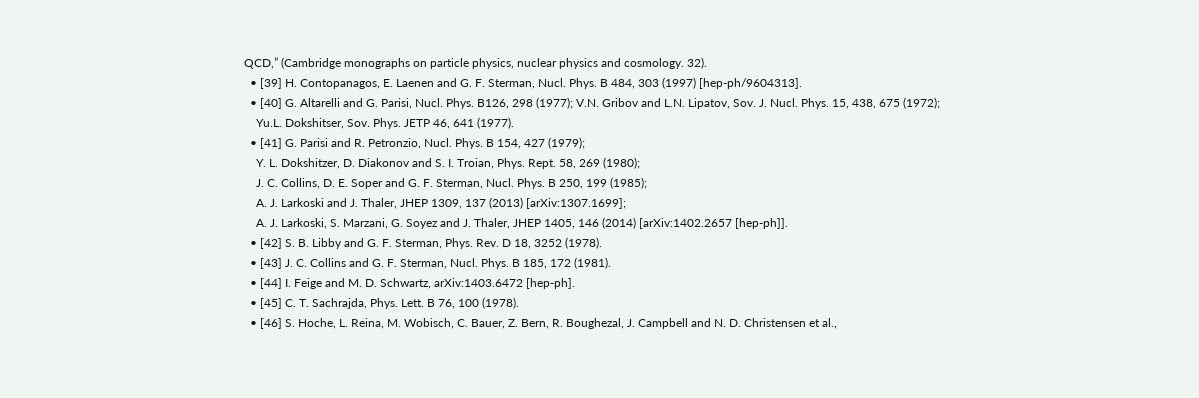QCD,” (Cambridge monographs on particle physics, nuclear physics and cosmology. 32).
  • [39] H. Contopanagos, E. Laenen and G. F. Sterman, Nucl. Phys. B 484, 303 (1997) [hep-ph/9604313].
  • [40] G. Altarelli and G. Parisi, Nucl. Phys. B126, 298 (1977); V.N. Gribov and L.N. Lipatov, Sov. J. Nucl. Phys. 15, 438, 675 (1972);
    Yu.L. Dokshitser, Sov. Phys. JETP 46, 641 (1977).
  • [41] G. Parisi and R. Petronzio, Nucl. Phys. B 154, 427 (1979);
    Y. L. Dokshitzer, D. Diakonov and S. I. Troian, Phys. Rept. 58, 269 (1980);
    J. C. Collins, D. E. Soper and G. F. Sterman, Nucl. Phys. B 250, 199 (1985);
    A. J. Larkoski and J. Thaler, JHEP 1309, 137 (2013) [arXiv:1307.1699];
    A. J. Larkoski, S. Marzani, G. Soyez and J. Thaler, JHEP 1405, 146 (2014) [arXiv:1402.2657 [hep-ph]].
  • [42] S. B. Libby and G. F. Sterman, Phys. Rev. D 18, 3252 (1978).
  • [43] J. C. Collins and G. F. Sterman, Nucl. Phys. B 185, 172 (1981).
  • [44] I. Feige and M. D. Schwartz, arXiv:1403.6472 [hep-ph].
  • [45] C. T. Sachrajda, Phys. Lett. B 76, 100 (1978).
  • [46] S. Hoche, L. Reina, M. Wobisch, C. Bauer, Z. Bern, R. Boughezal, J. Campbell and N. D. Christensen et al.,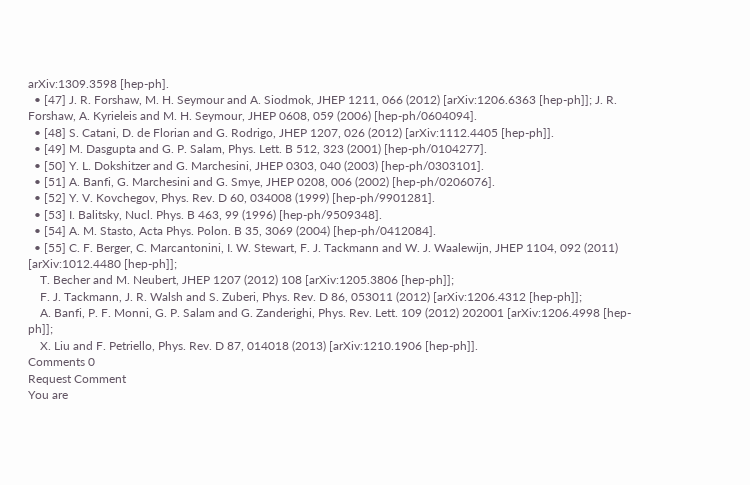arXiv:1309.3598 [hep-ph].
  • [47] J. R. Forshaw, M. H. Seymour and A. Siodmok, JHEP 1211, 066 (2012) [arXiv:1206.6363 [hep-ph]]; J. R. Forshaw, A. Kyrieleis and M. H. Seymour, JHEP 0608, 059 (2006) [hep-ph/0604094].
  • [48] S. Catani, D. de Florian and G. Rodrigo, JHEP 1207, 026 (2012) [arXiv:1112.4405 [hep-ph]].
  • [49] M. Dasgupta and G. P. Salam, Phys. Lett. B 512, 323 (2001) [hep-ph/0104277].
  • [50] Y. L. Dokshitzer and G. Marchesini, JHEP 0303, 040 (2003) [hep-ph/0303101].
  • [51] A. Banfi, G. Marchesini and G. Smye, JHEP 0208, 006 (2002) [hep-ph/0206076].
  • [52] Y. V. Kovchegov, Phys. Rev. D 60, 034008 (1999) [hep-ph/9901281].
  • [53] I. Balitsky, Nucl. Phys. B 463, 99 (1996) [hep-ph/9509348].
  • [54] A. M. Stasto, Acta Phys. Polon. B 35, 3069 (2004) [hep-ph/0412084].
  • [55] C. F. Berger, C. Marcantonini, I. W. Stewart, F. J. Tackmann and W. J. Waalewijn, JHEP 1104, 092 (2011) [arXiv:1012.4480 [hep-ph]];
    T. Becher and M. Neubert, JHEP 1207 (2012) 108 [arXiv:1205.3806 [hep-ph]];
    F. J. Tackmann, J. R. Walsh and S. Zuberi, Phys. Rev. D 86, 053011 (2012) [arXiv:1206.4312 [hep-ph]];
    A. Banfi, P. F. Monni, G. P. Salam and G. Zanderighi, Phys. Rev. Lett. 109 (2012) 202001 [arXiv:1206.4998 [hep-ph]];
    X. Liu and F. Petriello, Phys. Rev. D 87, 014018 (2013) [arXiv:1210.1906 [hep-ph]].
Comments 0
Request Comment
You are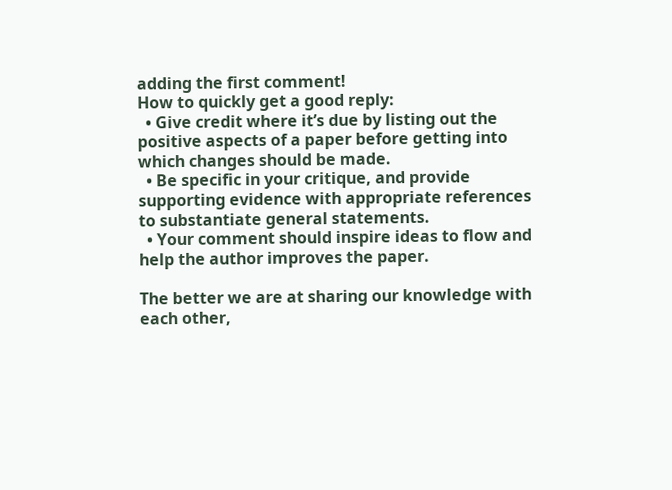adding the first comment!
How to quickly get a good reply:
  • Give credit where it’s due by listing out the positive aspects of a paper before getting into which changes should be made.
  • Be specific in your critique, and provide supporting evidence with appropriate references to substantiate general statements.
  • Your comment should inspire ideas to flow and help the author improves the paper.

The better we are at sharing our knowledge with each other,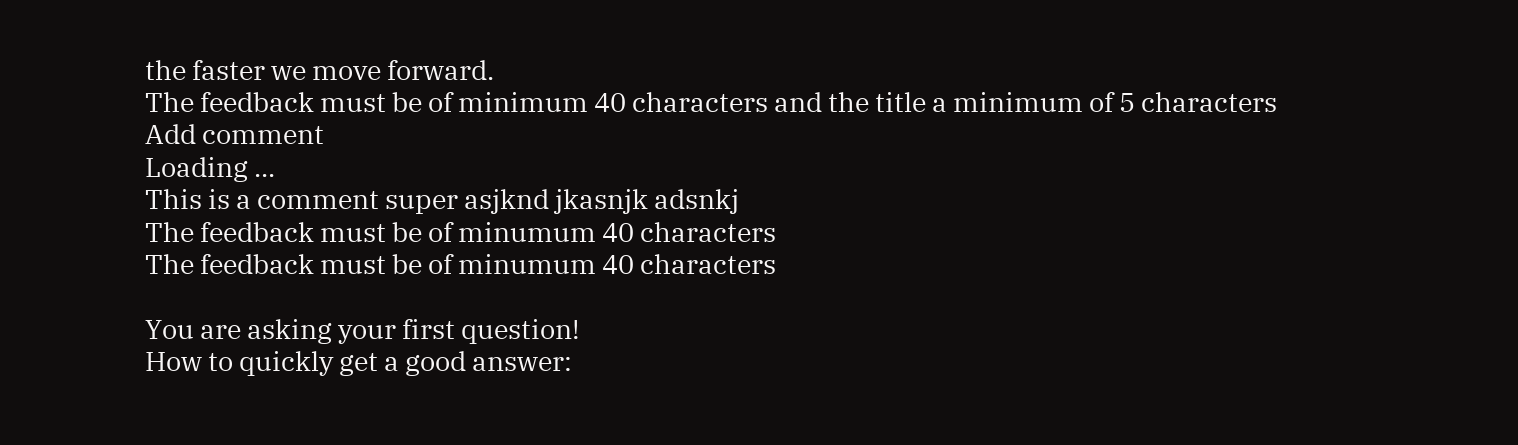the faster we move forward.
The feedback must be of minimum 40 characters and the title a minimum of 5 characters
Add comment
Loading ...
This is a comment super asjknd jkasnjk adsnkj
The feedback must be of minumum 40 characters
The feedback must be of minumum 40 characters

You are asking your first question!
How to quickly get a good answer: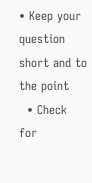• Keep your question short and to the point
  • Check for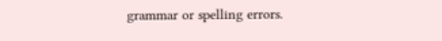grammar or spelling errors.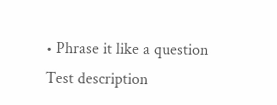• Phrase it like a question
Test description